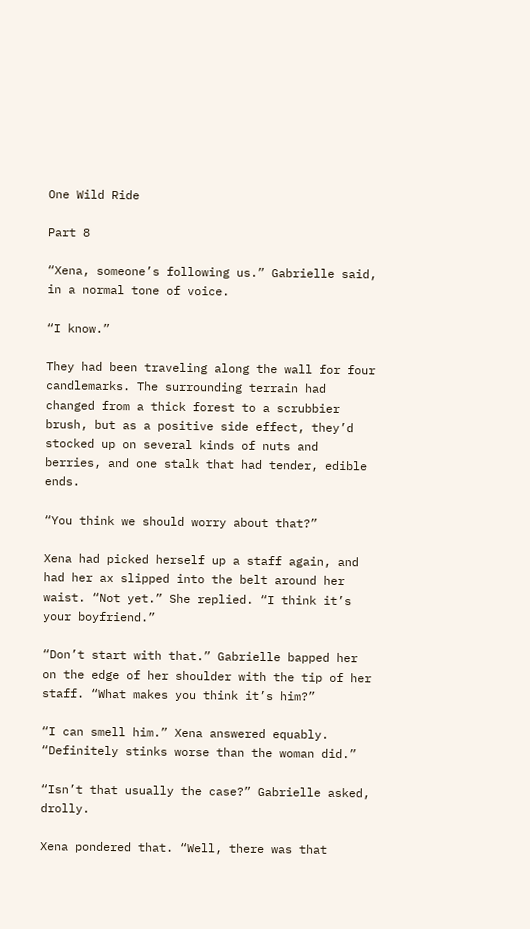One Wild Ride

Part 8

“Xena, someone’s following us.” Gabrielle said, in a normal tone of voice.

“I know.”

They had been traveling along the wall for four candlemarks. The surrounding terrain had changed from a thick forest to a scrubbier brush, but as a positive side effect, they’d stocked up on several kinds of nuts and berries, and one stalk that had tender, edible ends.

“You think we should worry about that?”

Xena had picked herself up a staff again, and had her ax slipped into the belt around her waist. “Not yet.” She replied. “I think it’s your boyfriend.”

“Don’t start with that.” Gabrielle bapped her on the edge of her shoulder with the tip of her staff. “What makes you think it’s him?”

“I can smell him.” Xena answered equably. “Definitely stinks worse than the woman did.”

“Isn’t that usually the case?” Gabrielle asked, drolly.

Xena pondered that. “Well, there was that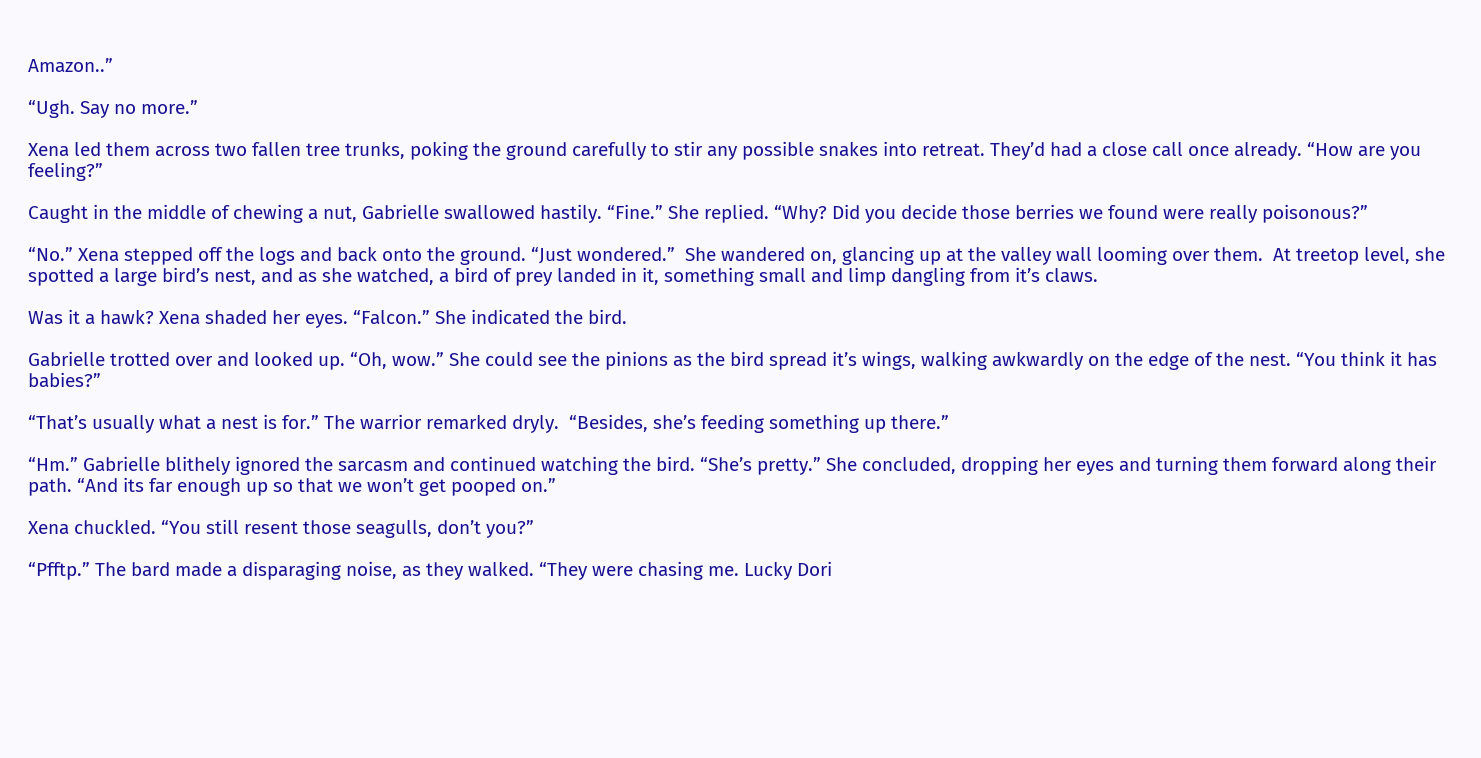Amazon..”

“Ugh. Say no more.”

Xena led them across two fallen tree trunks, poking the ground carefully to stir any possible snakes into retreat. They’d had a close call once already. “How are you feeling?”

Caught in the middle of chewing a nut, Gabrielle swallowed hastily. “Fine.” She replied. “Why? Did you decide those berries we found were really poisonous?”

“No.” Xena stepped off the logs and back onto the ground. “Just wondered.”  She wandered on, glancing up at the valley wall looming over them.  At treetop level, she spotted a large bird’s nest, and as she watched, a bird of prey landed in it, something small and limp dangling from it’s claws.

Was it a hawk? Xena shaded her eyes. “Falcon.” She indicated the bird.

Gabrielle trotted over and looked up. “Oh, wow.” She could see the pinions as the bird spread it’s wings, walking awkwardly on the edge of the nest. “You think it has babies?”

“That’s usually what a nest is for.” The warrior remarked dryly.  “Besides, she’s feeding something up there.”

“Hm.” Gabrielle blithely ignored the sarcasm and continued watching the bird. “She’s pretty.” She concluded, dropping her eyes and turning them forward along their path. “And its far enough up so that we won’t get pooped on.”

Xena chuckled. “You still resent those seagulls, don’t you?”

“Pfftp.” The bard made a disparaging noise, as they walked. “They were chasing me. Lucky Dori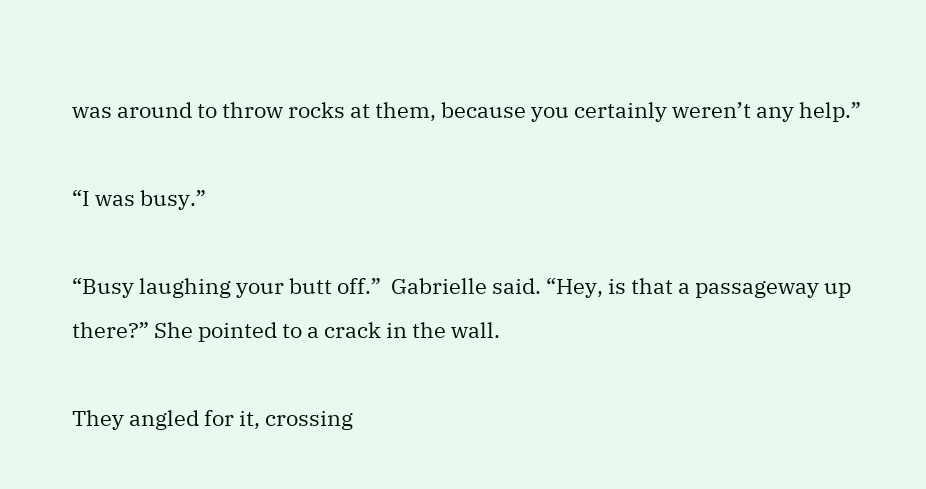was around to throw rocks at them, because you certainly weren’t any help.”

“I was busy.”

“Busy laughing your butt off.”  Gabrielle said. “Hey, is that a passageway up there?” She pointed to a crack in the wall.

They angled for it, crossing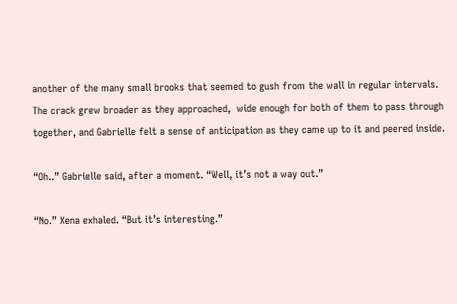another of the many small brooks that seemed to gush from the wall in regular intervals. The crack grew broader as they approached,  wide enough for both of them to pass through together, and Gabrielle felt a sense of anticipation as they came up to it and peered inside.

“Oh..” Gabrielle said, after a moment. “Well, it’s not a way out.”

“No.” Xena exhaled. “But it’s interesting.”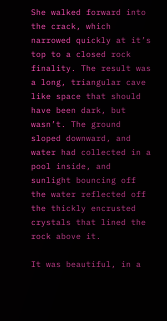She walked forward into the crack, which narrowed quickly at it’s top to a closed rock finality. The result was a long, triangular cave like space that should have been dark, but wasn’t. The ground sloped downward, and water had collected in a pool inside, and sunlight bouncing off the water reflected off the thickly encrusted crystals that lined the rock above it.

It was beautiful, in a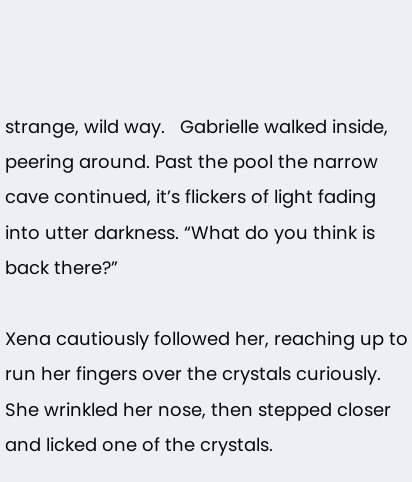strange, wild way.   Gabrielle walked inside, peering around. Past the pool the narrow cave continued, it’s flickers of light fading into utter darkness. “What do you think is back there?”

Xena cautiously followed her, reaching up to run her fingers over the crystals curiously. She wrinkled her nose, then stepped closer and licked one of the crystals.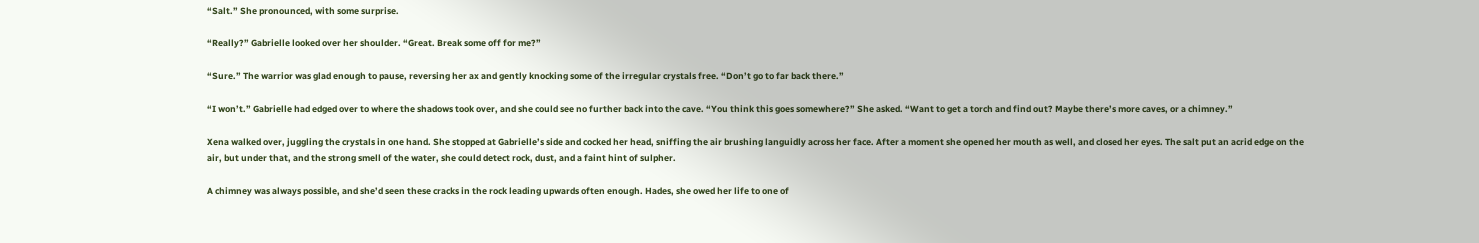“Salt.” She pronounced, with some surprise.

“Really?” Gabrielle looked over her shoulder. “Great. Break some off for me?”

“Sure.” The warrior was glad enough to pause, reversing her ax and gently knocking some of the irregular crystals free. “Don’t go to far back there.”

“I won’t.” Gabrielle had edged over to where the shadows took over, and she could see no further back into the cave. “You think this goes somewhere?” She asked. “Want to get a torch and find out? Maybe there’s more caves, or a chimney.”

Xena walked over, juggling the crystals in one hand. She stopped at Gabrielle’s side and cocked her head, sniffing the air brushing languidly across her face. After a moment she opened her mouth as well, and closed her eyes. The salt put an acrid edge on the air, but under that, and the strong smell of the water, she could detect rock, dust, and a faint hint of sulpher.

A chimney was always possible, and she’d seen these cracks in the rock leading upwards often enough. Hades, she owed her life to one of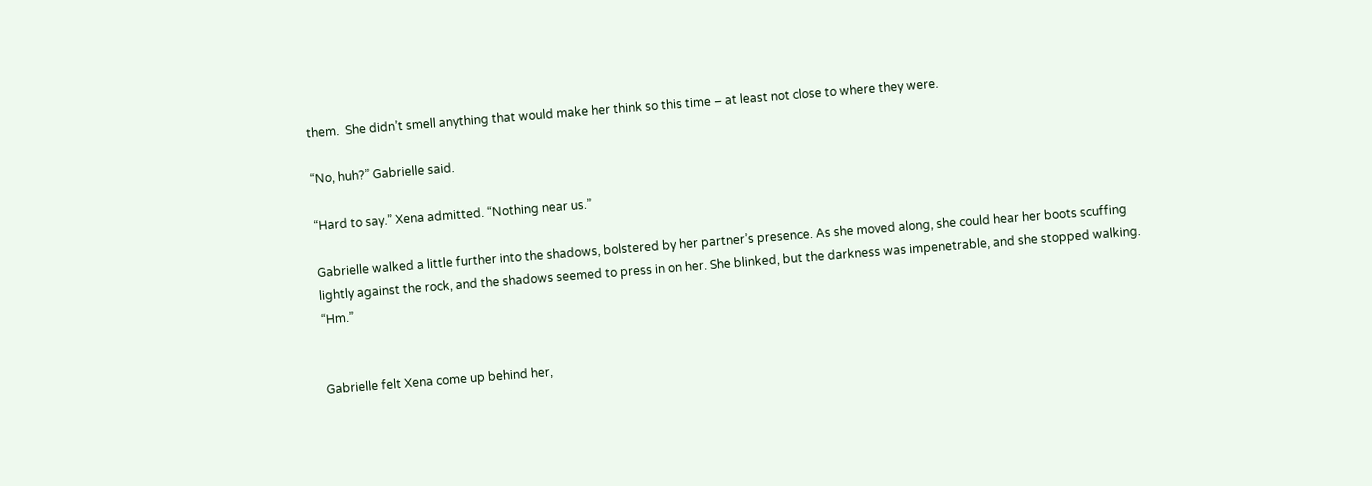them.  She didn’t smell anything that would make her think so this time – at least not close to where they were.

“No, huh?” Gabrielle said.

“Hard to say.” Xena admitted. “Nothing near us.”

Gabrielle walked a little further into the shadows, bolstered by her partner’s presence. As she moved along, she could hear her boots scuffing lightly against the rock, and the shadows seemed to press in on her. She blinked, but the darkness was impenetrable, and she stopped walking. “Hm.”


Gabrielle felt Xena come up behind her,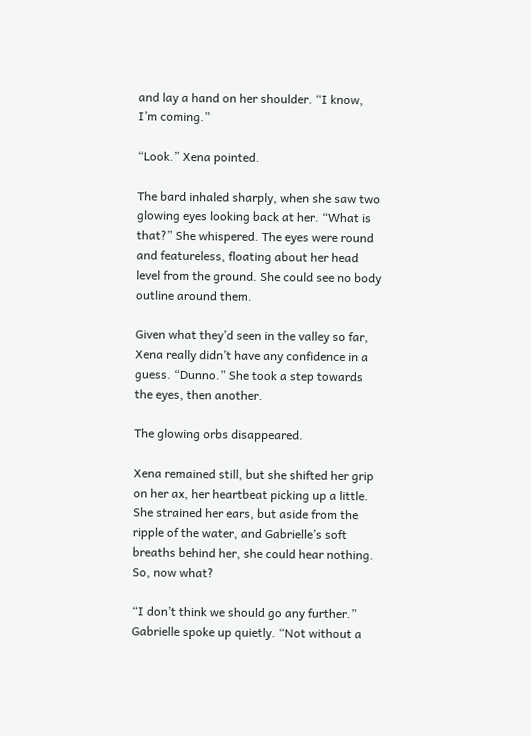and lay a hand on her shoulder. “I know, I’m coming.”

“Look.” Xena pointed.

The bard inhaled sharply, when she saw two glowing eyes looking back at her. “What is that?” She whispered. The eyes were round and featureless, floating about her head level from the ground. She could see no body outline around them.

Given what they’d seen in the valley so far, Xena really didn’t have any confidence in a guess. “Dunno.” She took a step towards the eyes, then another.

The glowing orbs disappeared.

Xena remained still, but she shifted her grip on her ax, her heartbeat picking up a little. She strained her ears, but aside from the ripple of the water, and Gabrielle’s soft breaths behind her, she could hear nothing. So, now what?

“I don’t think we should go any further.” Gabrielle spoke up quietly. “Not without a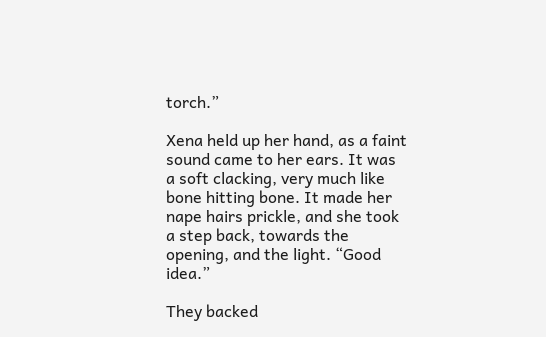torch.”

Xena held up her hand, as a faint sound came to her ears. It was a soft clacking, very much like bone hitting bone. It made her nape hairs prickle, and she took a step back, towards the opening, and the light. “Good idea.”

They backed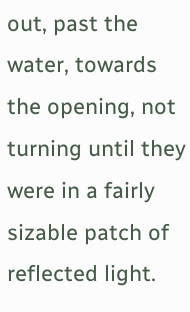out, past the water, towards the opening, not turning until they were in a fairly sizable patch of reflected light.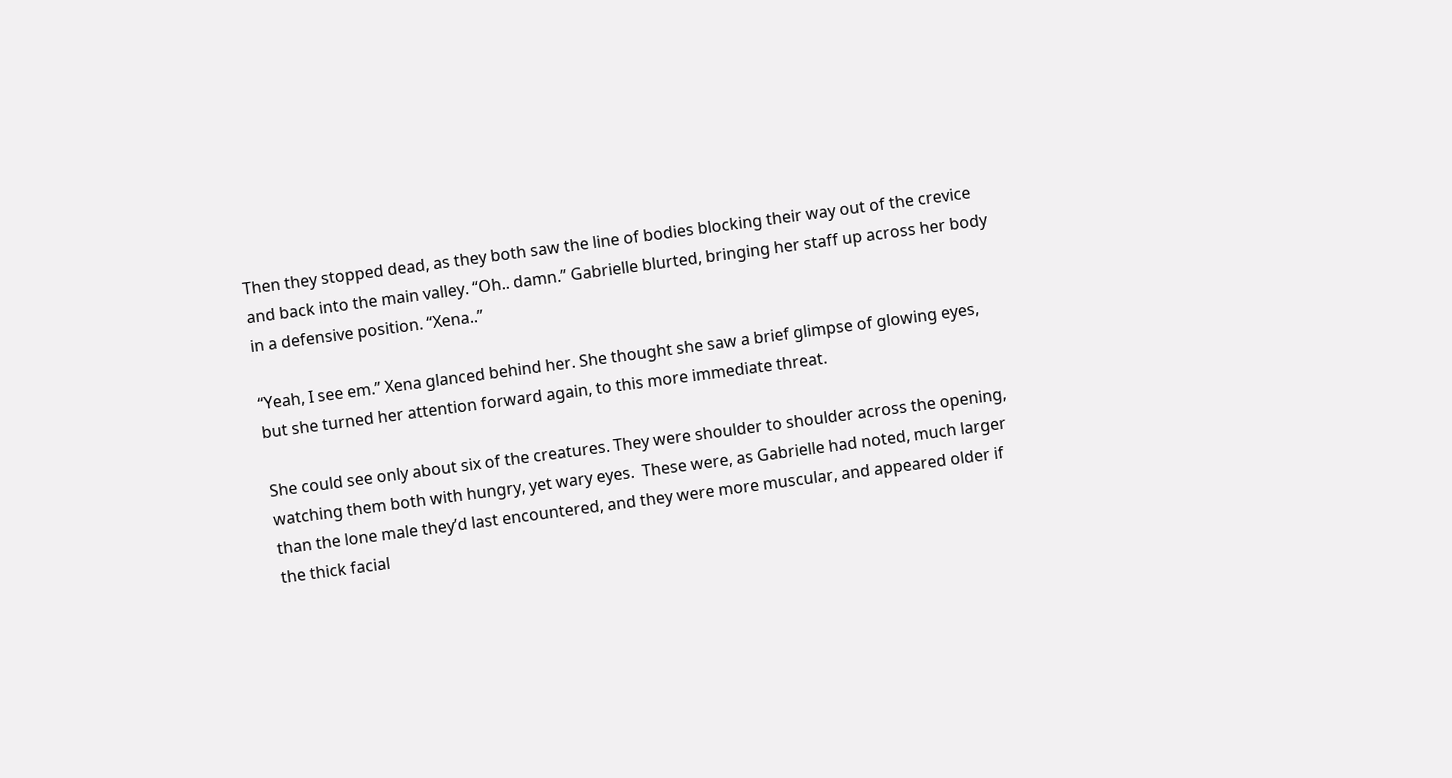Then they stopped dead, as they both saw the line of bodies blocking their way out of the crevice and back into the main valley. “Oh.. damn.” Gabrielle blurted, bringing her staff up across her body in a defensive position. “Xena..”

“Yeah, I see em.” Xena glanced behind her. She thought she saw a brief glimpse of glowing eyes, but she turned her attention forward again, to this more immediate threat.

She could see only about six of the creatures. They were shoulder to shoulder across the opening, watching them both with hungry, yet wary eyes.  These were, as Gabrielle had noted, much larger than the lone male they’d last encountered, and they were more muscular, and appeared older if the thick facial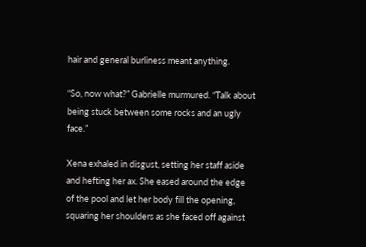hair and general burliness meant anything.

“So, now what?” Gabrielle murmured. “Talk about being stuck between some rocks and an ugly face.”

Xena exhaled in disgust, setting her staff aside and hefting her ax. She eased around the edge of the pool and let her body fill the opening, squaring her shoulders as she faced off against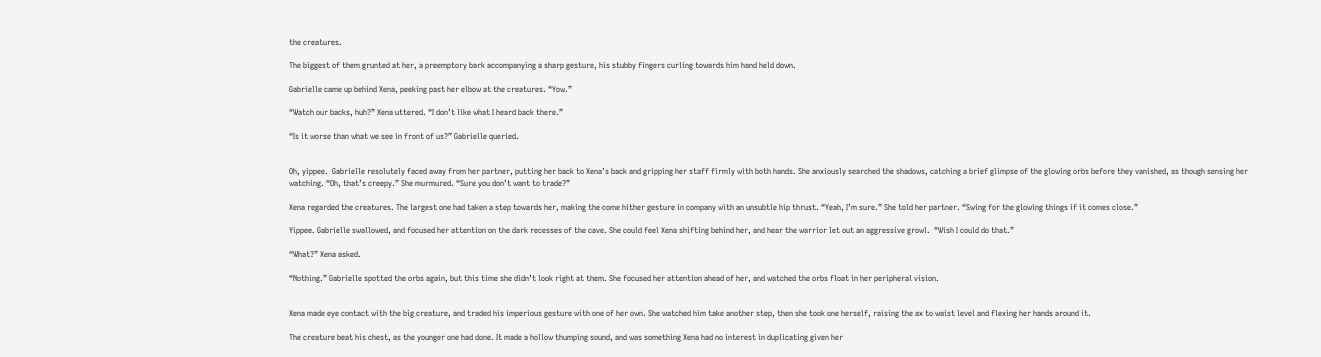the creatures.

The biggest of them grunted at her, a preemptory bark accompanying a sharp gesture, his stubby fingers curling towards him hand held down.

Gabrielle came up behind Xena, peeking past her elbow at the creatures. “Yow.”

“Watch our backs, huh?” Xena uttered. “I don’t like what I heard back there.”

“Is it worse than what we see in front of us?” Gabrielle queried.


Oh, yippee.  Gabrielle resolutely faced away from her partner, putting her back to Xena’s back and gripping her staff firmly with both hands. She anxiously searched the shadows, catching a brief glimpse of the glowing orbs before they vanished, as though sensing her watching. “Oh, that’s creepy.” She murmured. “Sure you don’t want to trade?”

Xena regarded the creatures. The largest one had taken a step towards her, making the come hither gesture in company with an unsubtle hip thrust. “Yeah, I’m sure.” She told her partner. “Swing for the glowing things if it comes close.”

Yippee. Gabrielle swallowed, and focused her attention on the dark recesses of the cave. She could feel Xena shifting behind her, and hear the warrior let out an aggressive growl.  “Wish I could do that.”

“What?” Xena asked.

“Nothing.” Gabrielle spotted the orbs again, but this time she didn’t look right at them. She focused her attention ahead of her, and watched the orbs float in her peripheral vision.


Xena made eye contact with the big creature, and traded his imperious gesture with one of her own. She watched him take another step, then she took one herself, raising the ax to waist level and flexing her hands around it.

The creature beat his chest, as the younger one had done. It made a hollow thumping sound, and was something Xena had no interest in duplicating given her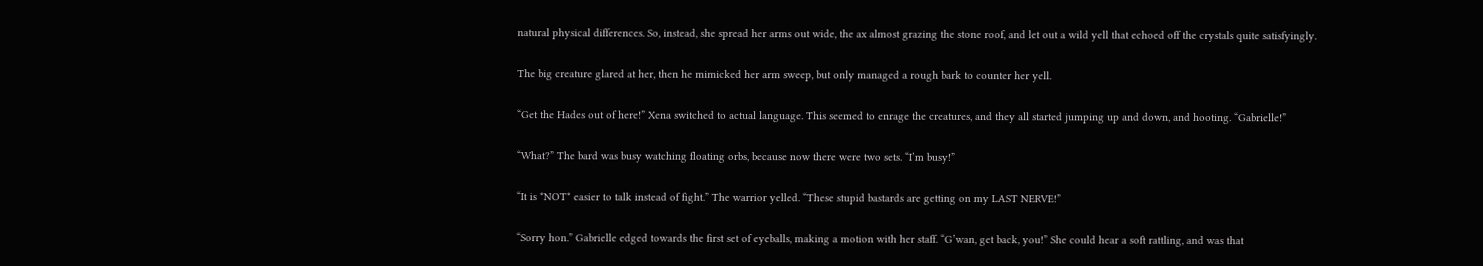natural physical differences. So, instead, she spread her arms out wide, the ax almost grazing the stone roof, and let out a wild yell that echoed off the crystals quite satisfyingly.

The big creature glared at her, then he mimicked her arm sweep, but only managed a rough bark to counter her yell.

“Get the Hades out of here!” Xena switched to actual language. This seemed to enrage the creatures, and they all started jumping up and down, and hooting. “Gabrielle!”

“What?” The bard was busy watching floating orbs, because now there were two sets. “I’m busy!”

“It is *NOT* easier to talk instead of fight.” The warrior yelled. “These stupid bastards are getting on my LAST NERVE!”

“Sorry hon.” Gabrielle edged towards the first set of eyeballs, making a motion with her staff. “G’wan, get back, you!” She could hear a soft rattling, and was that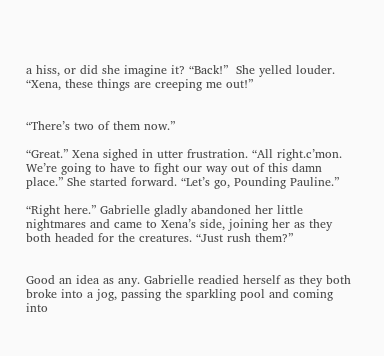a hiss, or did she imagine it? “Back!”  She yelled louder. “Xena, these things are creeping me out!”


“There’s two of them now.”

“Great.” Xena sighed in utter frustration. “All right.c’mon. We’re going to have to fight our way out of this damn place.” She started forward. “Let’s go, Pounding Pauline.”

“Right here.” Gabrielle gladly abandoned her little nightmares and came to Xena’s side, joining her as they both headed for the creatures. “Just rush them?”


Good an idea as any. Gabrielle readied herself as they both broke into a jog, passing the sparkling pool and coming into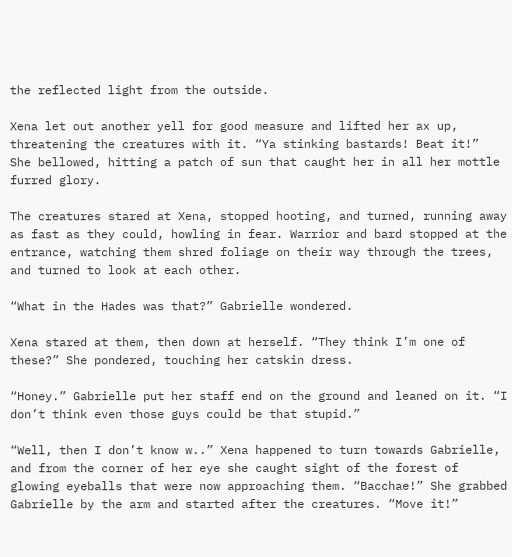the reflected light from the outside.

Xena let out another yell for good measure and lifted her ax up, threatening the creatures with it. “Ya stinking bastards! Beat it!”  She bellowed, hitting a patch of sun that caught her in all her mottle furred glory.

The creatures stared at Xena, stopped hooting, and turned, running away as fast as they could, howling in fear. Warrior and bard stopped at the entrance, watching them shred foliage on their way through the trees, and turned to look at each other.

“What in the Hades was that?” Gabrielle wondered.

Xena stared at them, then down at herself. “They think I’m one of these?” She pondered, touching her catskin dress.

“Honey.” Gabrielle put her staff end on the ground and leaned on it. “I don’t think even those guys could be that stupid.”

“Well, then I don’t know w..” Xena happened to turn towards Gabrielle, and from the corner of her eye she caught sight of the forest of glowing eyeballs that were now approaching them. “Bacchae!” She grabbed Gabrielle by the arm and started after the creatures. “Move it!”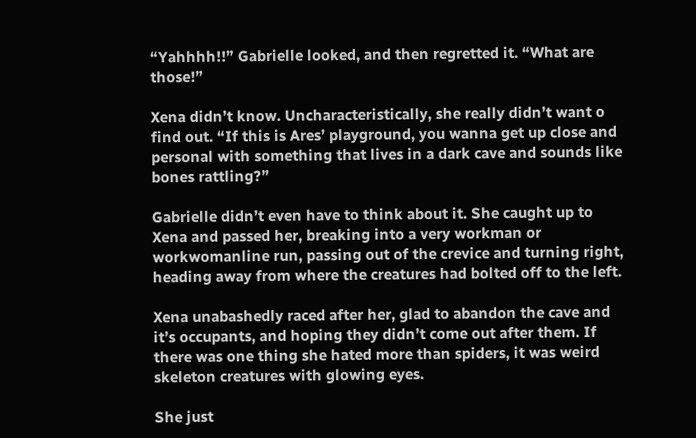“Yahhhh!!” Gabrielle looked, and then regretted it. “What are those!”

Xena didn’t know. Uncharacteristically, she really didn’t want o find out. “If this is Ares’ playground, you wanna get up close and personal with something that lives in a dark cave and sounds like bones rattling?”

Gabrielle didn’t even have to think about it. She caught up to Xena and passed her, breaking into a very workman or workwomanline run, passing out of the crevice and turning right, heading away from where the creatures had bolted off to the left.

Xena unabashedly raced after her, glad to abandon the cave and it’s occupants, and hoping they didn’t come out after them. If there was one thing she hated more than spiders, it was weird skeleton creatures with glowing eyes.

She just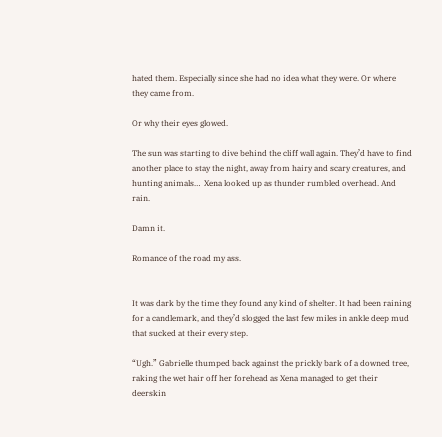hated them. Especially since she had no idea what they were. Or where they came from.

Or why their eyes glowed.

The sun was starting to dive behind the cliff wall again. They’d have to find another place to stay the night, away from hairy and scary creatures, and hunting animals…  Xena looked up as thunder rumbled overhead. And rain.

Damn it.

Romance of the road my ass.


It was dark by the time they found any kind of shelter. It had been raining for a candlemark, and they’d slogged the last few miles in ankle deep mud that sucked at their every step.

“Ugh.” Gabrielle thumped back against the prickly bark of a downed tree, raking the wet hair off her forehead as Xena managed to get their deerskin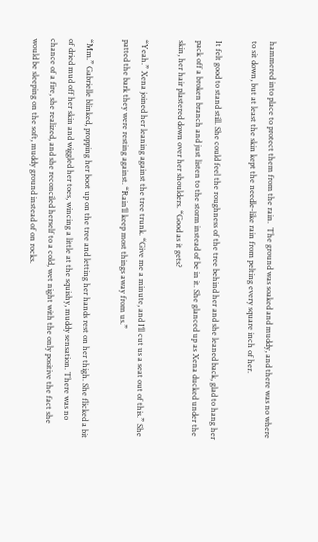hammered into place to protect them from the rain.  The ground was soaked and muddy, and there was no where to sit down, but at least the skin kept the needle-like rain from pelting every square inch of her.

It felt good to stand still. She could feel the roughness of the tree behind her and she leaned back, glad to hang her pack off a broken branch and just listen to the storm instead of be in it. She glanced up as Xena ducked under the skin, her hair plastered down over her shoulders. “Good as it gets?

“Yeah.” Xena joined her leaning against the tree trunk. “Give me a minute, and I’ll cut us a seat out of this.” She patted the bark they were resting against. “Rain’ll keep most things away from us.”

“Mm.” Gabrielle blinked, propping her boot up on the tree and letting her hands rest on her thigh. She flicked a bit of dried mud off her skin and wiggled her toes, wincing a little at the squishy, muddy sensation. There was no chance of a fire, she realized, and she reconciled herself to a cold, wet night with the only positive the fact she would be sleeping on the soft, muddy ground instead of on rocks.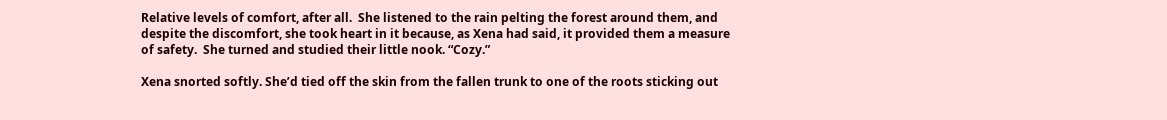Relative levels of comfort, after all.  She listened to the rain pelting the forest around them, and despite the discomfort, she took heart in it because, as Xena had said, it provided them a measure of safety.  She turned and studied their little nook. “Cozy.”

Xena snorted softly. She’d tied off the skin from the fallen trunk to one of the roots sticking out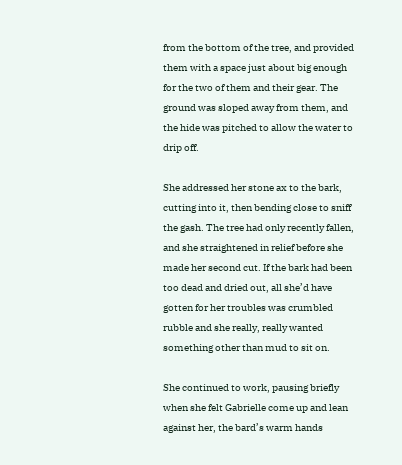from the bottom of the tree, and provided them with a space just about big enough for the two of them and their gear. The ground was sloped away from them, and the hide was pitched to allow the water to drip off.

She addressed her stone ax to the bark, cutting into it, then bending close to sniff the gash. The tree had only recently fallen, and she straightened in relief before she made her second cut. If the bark had been too dead and dried out, all she’d have gotten for her troubles was crumbled rubble and she really, really wanted something other than mud to sit on.

She continued to work, pausing briefly when she felt Gabrielle come up and lean against her, the bard’s warm hands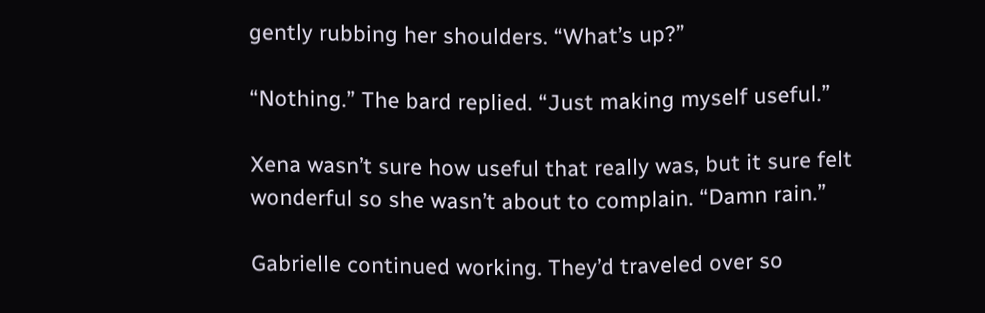gently rubbing her shoulders. “What’s up?”

“Nothing.” The bard replied. “Just making myself useful.”

Xena wasn’t sure how useful that really was, but it sure felt wonderful so she wasn’t about to complain. “Damn rain.”

Gabrielle continued working. They’d traveled over so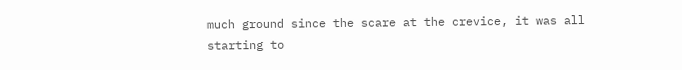much ground since the scare at the crevice, it was all starting to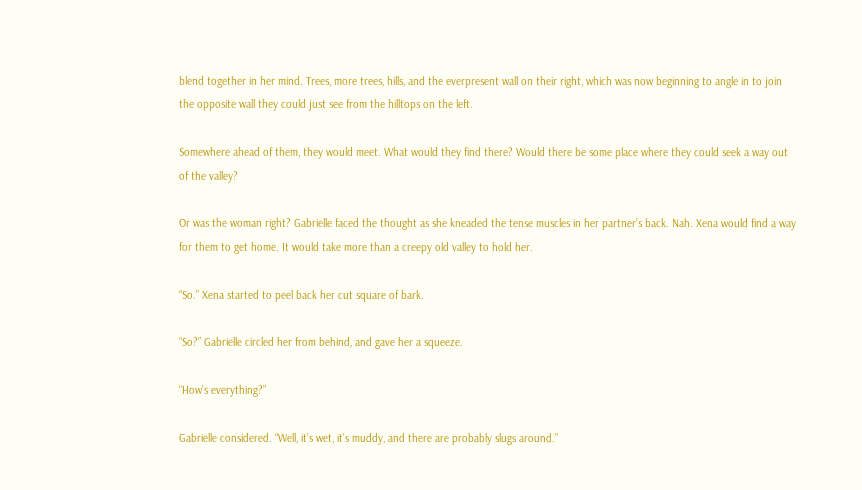blend together in her mind. Trees, more trees, hills, and the everpresent wall on their right, which was now beginning to angle in to join the opposite wall they could just see from the hilltops on the left.

Somewhere ahead of them, they would meet. What would they find there? Would there be some place where they could seek a way out of the valley?

Or was the woman right? Gabrielle faced the thought as she kneaded the tense muscles in her partner’s back. Nah. Xena would find a way for them to get home. It would take more than a creepy old valley to hold her.

“So.” Xena started to peel back her cut square of bark.

“So?” Gabrielle circled her from behind, and gave her a squeeze.

“How’s everything?”

Gabrielle considered. “Well, it’s wet, it’s muddy, and there are probably slugs around.”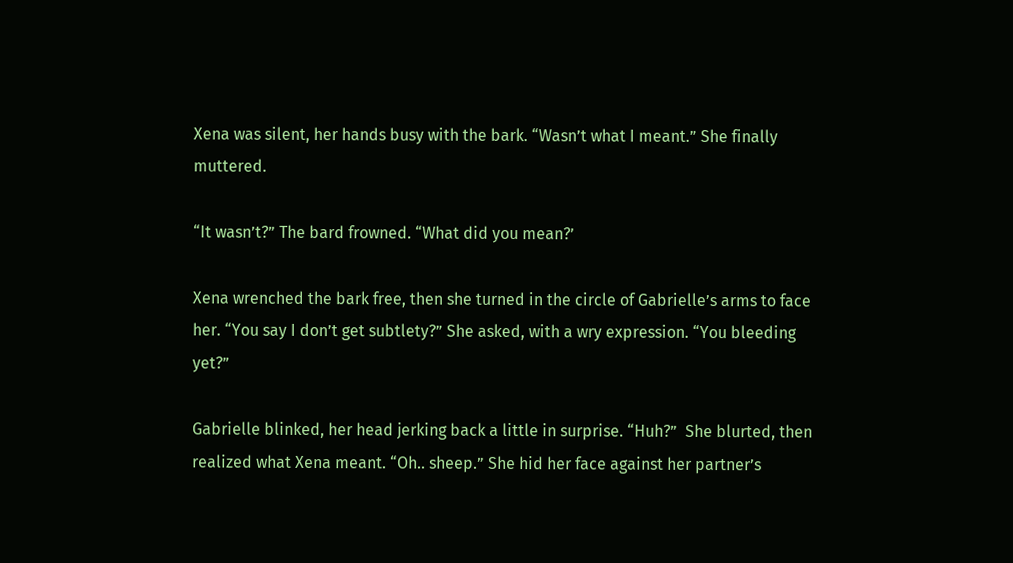Xena was silent, her hands busy with the bark. “Wasn’t what I meant.” She finally muttered.

“It wasn’t?” The bard frowned. “What did you mean?’

Xena wrenched the bark free, then she turned in the circle of Gabrielle’s arms to face her. “You say I don’t get subtlety?” She asked, with a wry expression. “You bleeding yet?”

Gabrielle blinked, her head jerking back a little in surprise. “Huh?”  She blurted, then realized what Xena meant. “Oh.. sheep.” She hid her face against her partner’s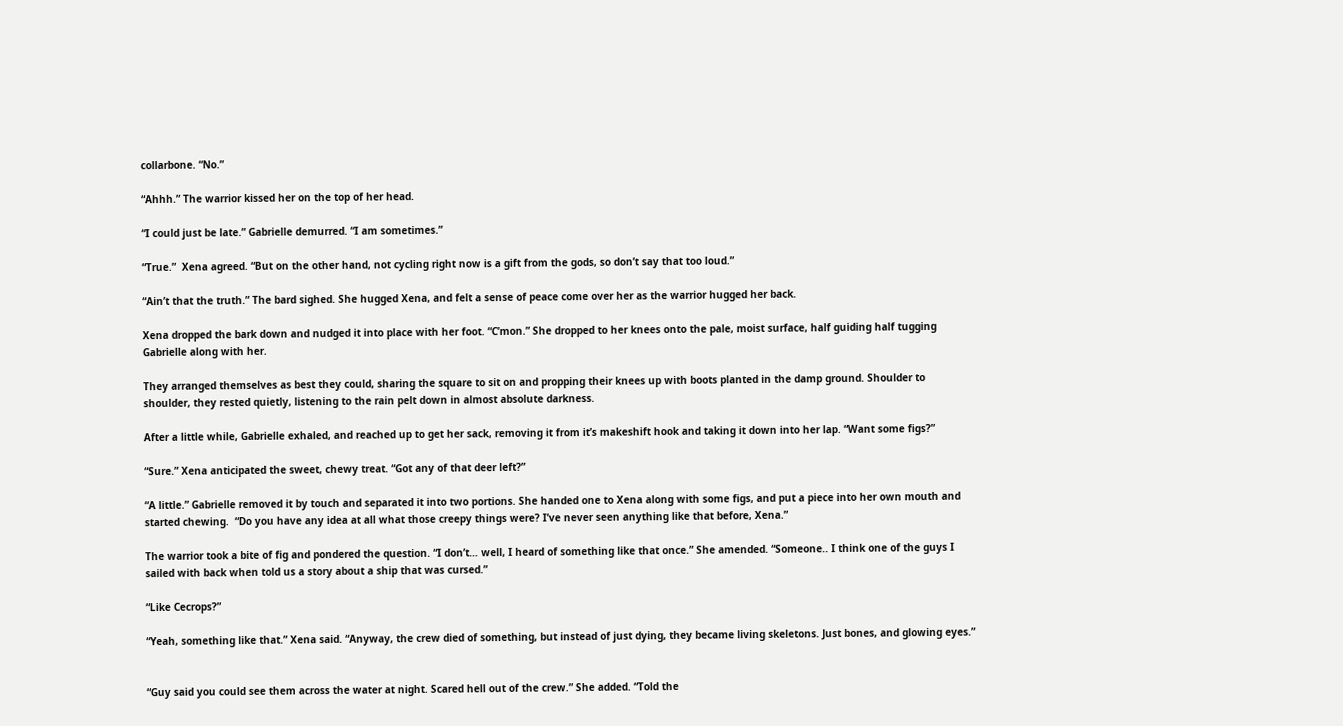collarbone. “No.”

“Ahhh.” The warrior kissed her on the top of her head.

“I could just be late.” Gabrielle demurred. “I am sometimes.”

“True.”  Xena agreed. “But on the other hand, not cycling right now is a gift from the gods, so don’t say that too loud.”

“Ain’t that the truth.” The bard sighed. She hugged Xena, and felt a sense of peace come over her as the warrior hugged her back.

Xena dropped the bark down and nudged it into place with her foot. “C’mon.” She dropped to her knees onto the pale, moist surface, half guiding half tugging Gabrielle along with her.

They arranged themselves as best they could, sharing the square to sit on and propping their knees up with boots planted in the damp ground. Shoulder to shoulder, they rested quietly, listening to the rain pelt down in almost absolute darkness.

After a little while, Gabrielle exhaled, and reached up to get her sack, removing it from it’s makeshift hook and taking it down into her lap. “Want some figs?”

“Sure.” Xena anticipated the sweet, chewy treat. “Got any of that deer left?”

“A little.” Gabrielle removed it by touch and separated it into two portions. She handed one to Xena along with some figs, and put a piece into her own mouth and started chewing.  “Do you have any idea at all what those creepy things were? I’ve never seen anything like that before, Xena.”

The warrior took a bite of fig and pondered the question. “I don’t… well, I heard of something like that once.” She amended. “Someone.. I think one of the guys I sailed with back when told us a story about a ship that was cursed.”

“Like Cecrops?”

“Yeah, something like that.” Xena said. “Anyway, the crew died of something, but instead of just dying, they became living skeletons. Just bones, and glowing eyes.”


“Guy said you could see them across the water at night. Scared hell out of the crew.” She added. “Told the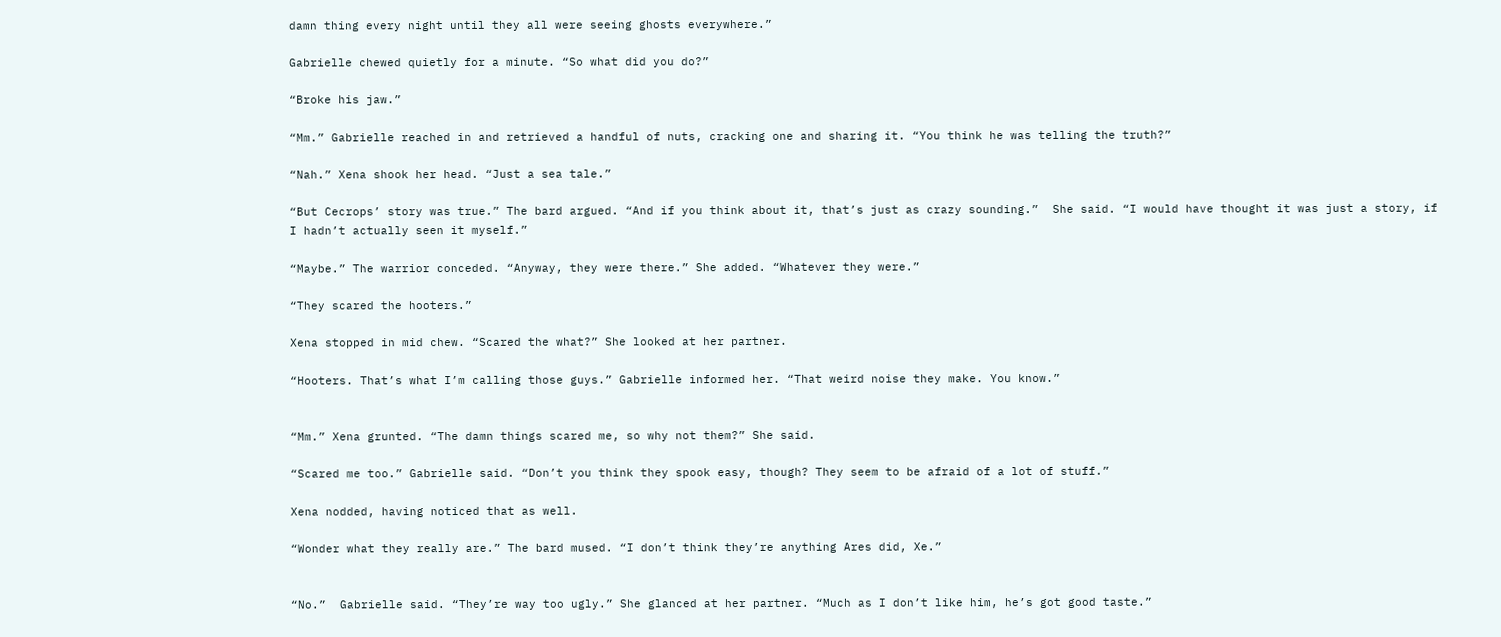damn thing every night until they all were seeing ghosts everywhere.”

Gabrielle chewed quietly for a minute. “So what did you do?”

“Broke his jaw.”

“Mm.” Gabrielle reached in and retrieved a handful of nuts, cracking one and sharing it. “You think he was telling the truth?”

“Nah.” Xena shook her head. “Just a sea tale.”

“But Cecrops’ story was true.” The bard argued. “And if you think about it, that’s just as crazy sounding.”  She said. “I would have thought it was just a story, if I hadn’t actually seen it myself.”

“Maybe.” The warrior conceded. “Anyway, they were there.” She added. “Whatever they were.”

“They scared the hooters.”

Xena stopped in mid chew. “Scared the what?” She looked at her partner.

“Hooters. That’s what I’m calling those guys.” Gabrielle informed her. “That weird noise they make. You know.”


“Mm.” Xena grunted. “The damn things scared me, so why not them?” She said.

“Scared me too.” Gabrielle said. “Don’t you think they spook easy, though? They seem to be afraid of a lot of stuff.”

Xena nodded, having noticed that as well.

“Wonder what they really are.” The bard mused. “I don’t think they’re anything Ares did, Xe.”


“No.”  Gabrielle said. “They’re way too ugly.” She glanced at her partner. “Much as I don’t like him, he’s got good taste.”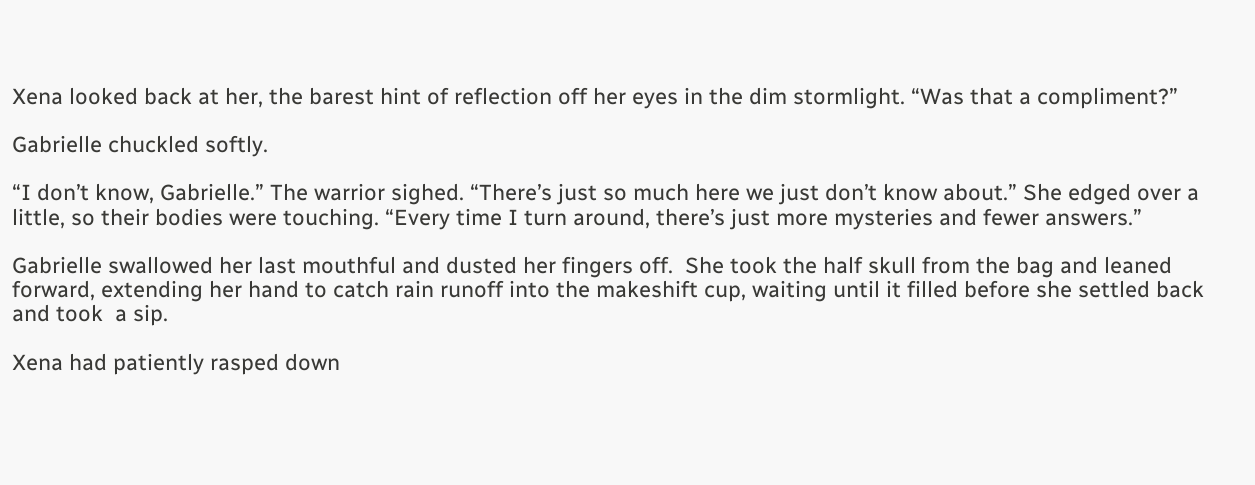Xena looked back at her, the barest hint of reflection off her eyes in the dim stormlight. “Was that a compliment?”

Gabrielle chuckled softly.

“I don’t know, Gabrielle.” The warrior sighed. “There’s just so much here we just don’t know about.” She edged over a little, so their bodies were touching. “Every time I turn around, there’s just more mysteries and fewer answers.”

Gabrielle swallowed her last mouthful and dusted her fingers off.  She took the half skull from the bag and leaned forward, extending her hand to catch rain runoff into the makeshift cup, waiting until it filled before she settled back and took  a sip.

Xena had patiently rasped down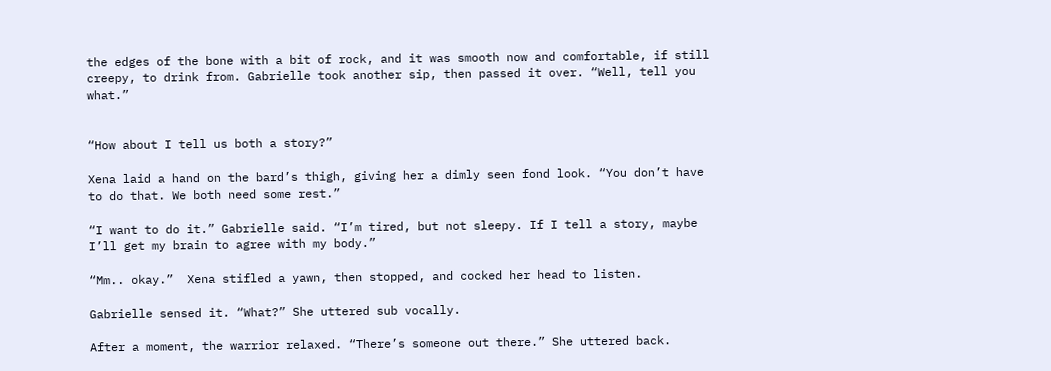the edges of the bone with a bit of rock, and it was smooth now and comfortable, if still creepy, to drink from. Gabrielle took another sip, then passed it over. “Well, tell you what.”


“How about I tell us both a story?”

Xena laid a hand on the bard’s thigh, giving her a dimly seen fond look. “You don’t have to do that. We both need some rest.”

“I want to do it.” Gabrielle said. “I’m tired, but not sleepy. If I tell a story, maybe I’ll get my brain to agree with my body.”

“Mm.. okay.”  Xena stifled a yawn, then stopped, and cocked her head to listen.

Gabrielle sensed it. “What?” She uttered sub vocally.

After a moment, the warrior relaxed. “There’s someone out there.” She uttered back.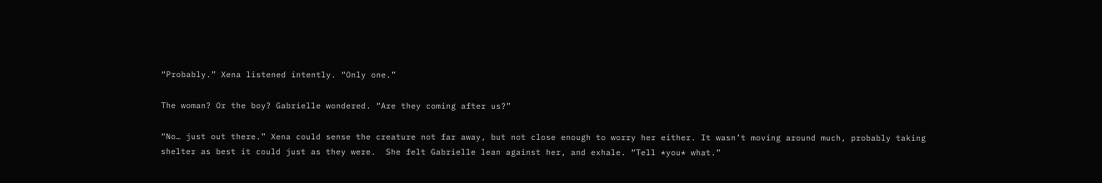“Probably.” Xena listened intently. “Only one.”

The woman? Or the boy? Gabrielle wondered. “Are they coming after us?”

“No… just out there.” Xena could sense the creature not far away, but not close enough to worry her either. It wasn’t moving around much, probably taking shelter as best it could just as they were.  She felt Gabrielle lean against her, and exhale. “Tell *you* what.”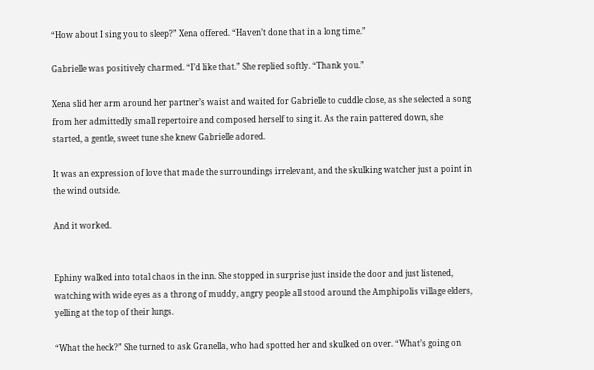“How about I sing you to sleep?” Xena offered. “Haven’t done that in a long time.”

Gabrielle was positively charmed. “I’d like that.” She replied softly. “Thank you.”

Xena slid her arm around her partner’s waist and waited for Gabrielle to cuddle close, as she selected a song from her admittedly small repertoire and composed herself to sing it. As the rain pattered down, she started, a gentle, sweet tune she knew Gabrielle adored.

It was an expression of love that made the surroundings irrelevant, and the skulking watcher just a point in the wind outside.

And it worked.


Ephiny walked into total chaos in the inn. She stopped in surprise just inside the door and just listened, watching with wide eyes as a throng of muddy, angry people all stood around the Amphipolis village elders, yelling at the top of their lungs.

“What the heck?” She turned to ask Granella, who had spotted her and skulked on over. “What’s going on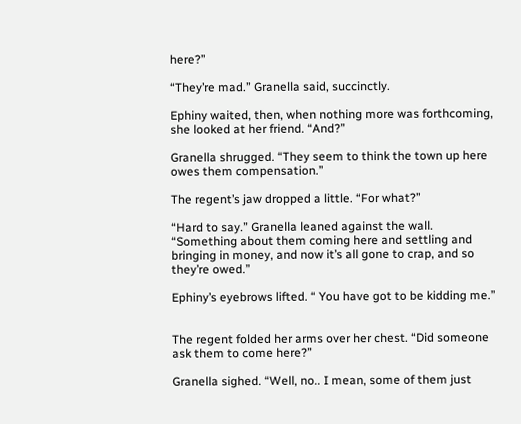here?”

“They’re mad.” Granella said, succinctly.

Ephiny waited, then, when nothing more was forthcoming, she looked at her friend. “And?”

Granella shrugged. “They seem to think the town up here owes them compensation.”

The regent’s jaw dropped a little. “For what?”

“Hard to say.” Granella leaned against the wall. “Something about them coming here and settling and bringing in money, and now it’s all gone to crap, and so they’re owed.”

Ephiny’s eyebrows lifted. “ You have got to be kidding me.”


The regent folded her arms over her chest. “Did someone ask them to come here?”

Granella sighed. “Well, no.. I mean, some of them just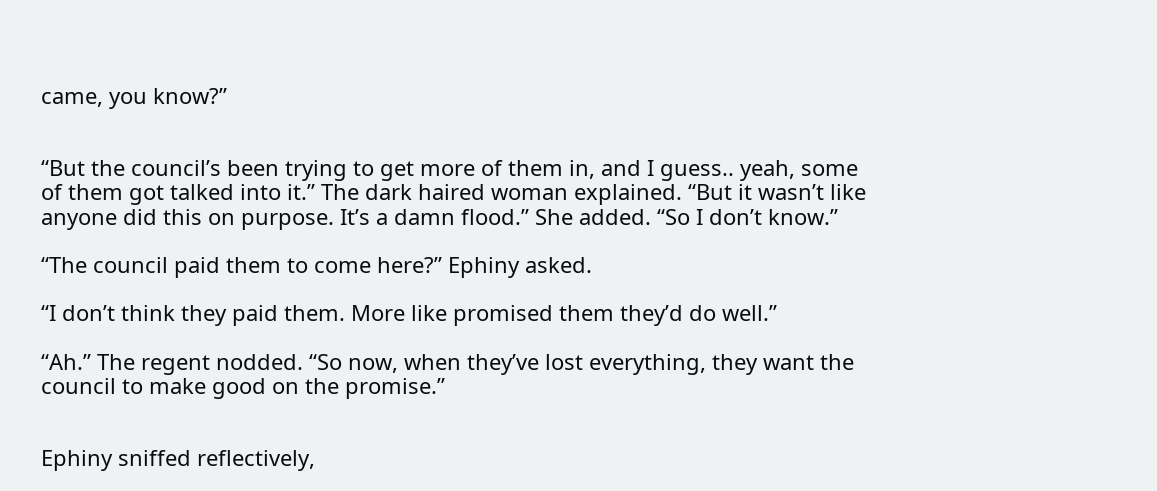came, you know?”


“But the council’s been trying to get more of them in, and I guess.. yeah, some of them got talked into it.” The dark haired woman explained. “But it wasn’t like anyone did this on purpose. It’s a damn flood.” She added. “So I don’t know.”

“The council paid them to come here?” Ephiny asked.

“I don’t think they paid them. More like promised them they’d do well.”

“Ah.” The regent nodded. “So now, when they’ve lost everything, they want the council to make good on the promise.”


Ephiny sniffed reflectively,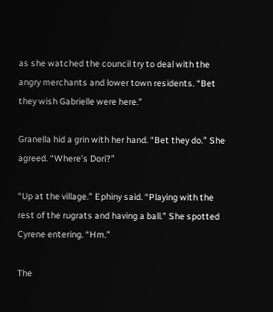as she watched the council try to deal with the angry merchants and lower town residents. “Bet they wish Gabrielle were here.”

Granella hid a grin with her hand. “Bet they do.” She agreed. “Where’s Dori?”

“Up at the village.” Ephiny said. “Playing with the rest of the rugrats and having a ball.” She spotted Cyrene entering. “Hm.”

The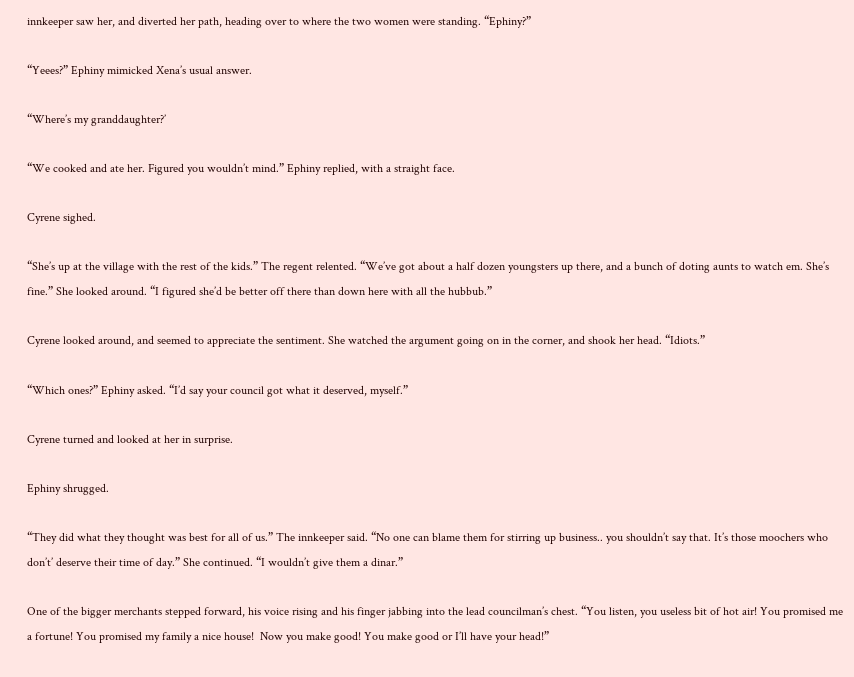innkeeper saw her, and diverted her path, heading over to where the two women were standing. “Ephiny?”

“Yeees?” Ephiny mimicked Xena’s usual answer.

“Where’s my granddaughter?’

“We cooked and ate her. Figured you wouldn’t mind.” Ephiny replied, with a straight face.

Cyrene sighed.

“She’s up at the village with the rest of the kids.” The regent relented. “We’ve got about a half dozen youngsters up there, and a bunch of doting aunts to watch em. She’s fine.” She looked around. “I figured she’d be better off there than down here with all the hubbub.”

Cyrene looked around, and seemed to appreciate the sentiment. She watched the argument going on in the corner, and shook her head. “Idiots.”

“Which ones?” Ephiny asked. “I’d say your council got what it deserved, myself.”

Cyrene turned and looked at her in surprise.

Ephiny shrugged.

“They did what they thought was best for all of us.” The innkeeper said. “No one can blame them for stirring up business.. you shouldn’t say that. It’s those moochers who don’t’ deserve their time of day.” She continued. “I wouldn’t give them a dinar.”

One of the bigger merchants stepped forward, his voice rising and his finger jabbing into the lead councilman’s chest. “You listen, you useless bit of hot air! You promised me a fortune! You promised my family a nice house!  Now you make good! You make good or I’ll have your head!”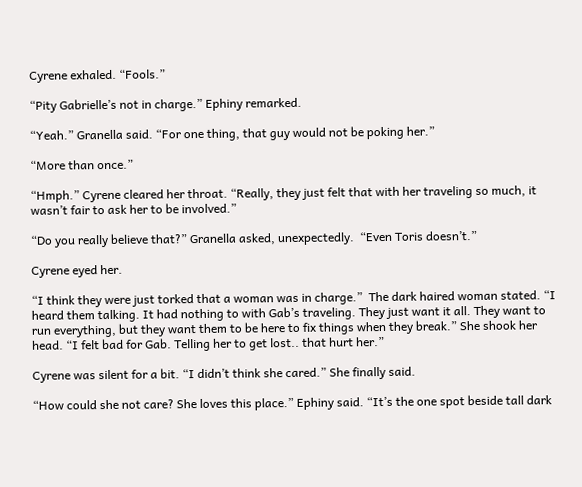Cyrene exhaled. “Fools.”

“Pity Gabrielle’s not in charge.” Ephiny remarked.

“Yeah.” Granella said. “For one thing, that guy would not be poking her.”

“More than once.”

“Hmph.” Cyrene cleared her throat. “Really, they just felt that with her traveling so much, it wasn’t fair to ask her to be involved.”

“Do you really believe that?” Granella asked, unexpectedly.  “Even Toris doesn’t.”

Cyrene eyed her.

“I think they were just torked that a woman was in charge.”  The dark haired woman stated. “I heard them talking. It had nothing to with Gab’s traveling. They just want it all. They want to run everything, but they want them to be here to fix things when they break.” She shook her head. “I felt bad for Gab. Telling her to get lost.. that hurt her.”

Cyrene was silent for a bit. “I didn’t think she cared.” She finally said.

“How could she not care? She loves this place.” Ephiny said. “It’s the one spot beside tall dark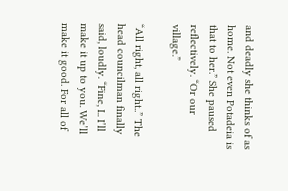and deadly she thinks of as home. Not even Potadeia is that to her.” She paused reflectively. “Or our village.”

“All right, all right..” The head councilman finally said, loudly. “Fine, I.. I’ll make it up to you. We’ll make it good. For all of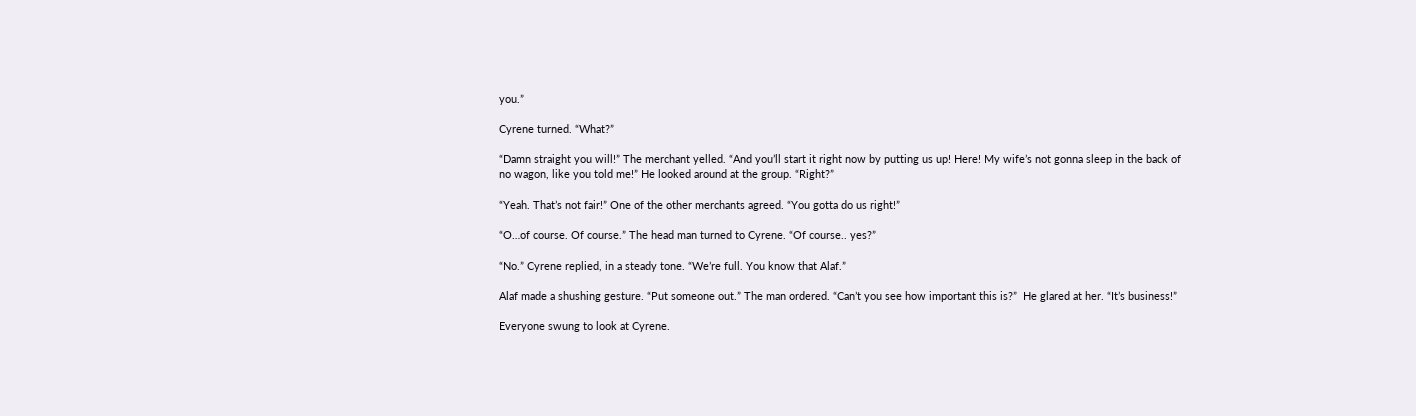you.”

Cyrene turned. “What?”

“Damn straight you will!” The merchant yelled. “And you’ll start it right now by putting us up! Here! My wife’s not gonna sleep in the back of no wagon, like you told me!” He looked around at the group. “Right?”

“Yeah. That’s not fair!” One of the other merchants agreed. “You gotta do us right!”

“O…of course. Of course.” The head man turned to Cyrene. “Of course.. yes?”

“No.” Cyrene replied, in a steady tone. “We’re full. You know that Alaf.”

Alaf made a shushing gesture. “Put someone out.” The man ordered. “Can’t you see how important this is?”  He glared at her. “It’s business!”

Everyone swung to look at Cyrene.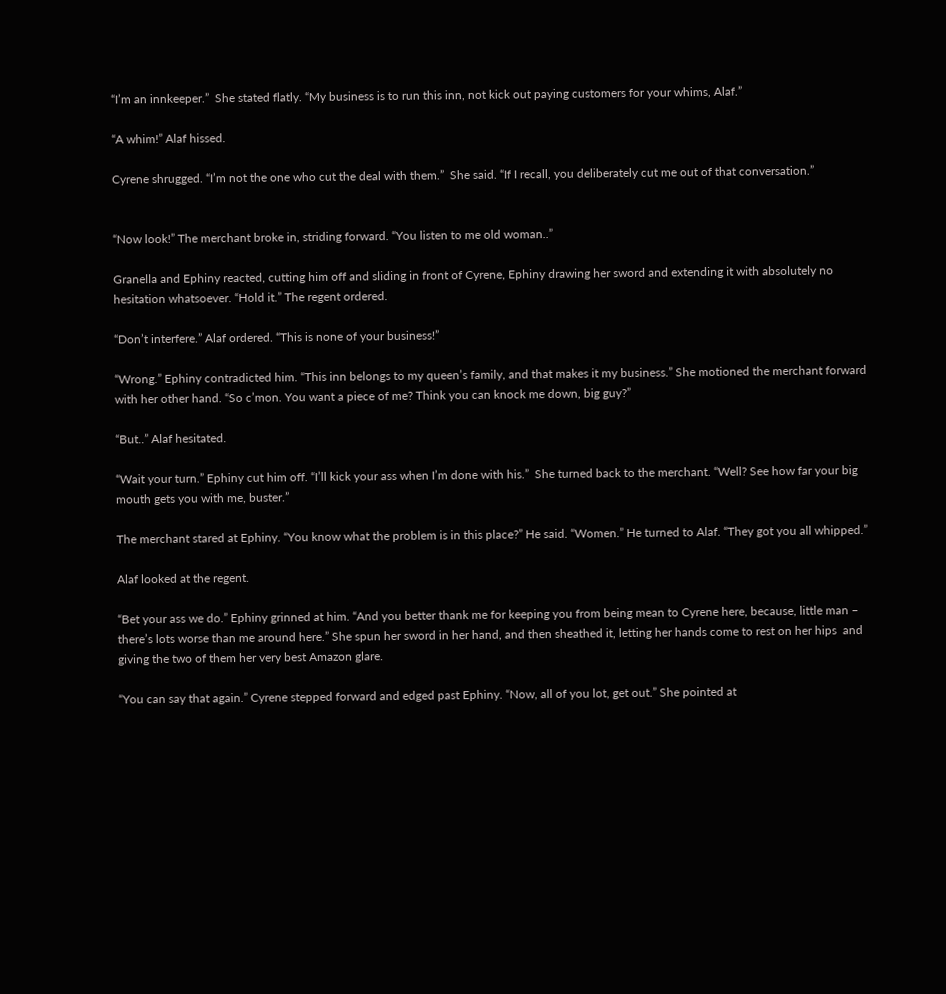“I’m an innkeeper.”  She stated flatly. “My business is to run this inn, not kick out paying customers for your whims, Alaf.”

“A whim!” Alaf hissed.

Cyrene shrugged. “I’m not the one who cut the deal with them.”  She said. “If I recall, you deliberately cut me out of that conversation.”


“Now look!” The merchant broke in, striding forward. “You listen to me old woman..”

Granella and Ephiny reacted, cutting him off and sliding in front of Cyrene, Ephiny drawing her sword and extending it with absolutely no hesitation whatsoever. “Hold it.” The regent ordered.

“Don’t interfere.” Alaf ordered. “This is none of your business!”

“Wrong.” Ephiny contradicted him. “This inn belongs to my queen’s family, and that makes it my business.” She motioned the merchant forward with her other hand. “So c’mon. You want a piece of me? Think you can knock me down, big guy?”

“But..” Alaf hesitated.

“Wait your turn.” Ephiny cut him off. “I’ll kick your ass when I’m done with his.”  She turned back to the merchant. “Well? See how far your big mouth gets you with me, buster.”

The merchant stared at Ephiny. “You know what the problem is in this place?” He said. “Women.” He turned to Alaf. “They got you all whipped.”

Alaf looked at the regent.

“Bet your ass we do.” Ephiny grinned at him. “And you better thank me for keeping you from being mean to Cyrene here, because, little man – there’s lots worse than me around here.” She spun her sword in her hand, and then sheathed it, letting her hands come to rest on her hips  and giving the two of them her very best Amazon glare.

“You can say that again.” Cyrene stepped forward and edged past Ephiny. “Now, all of you lot, get out.” She pointed at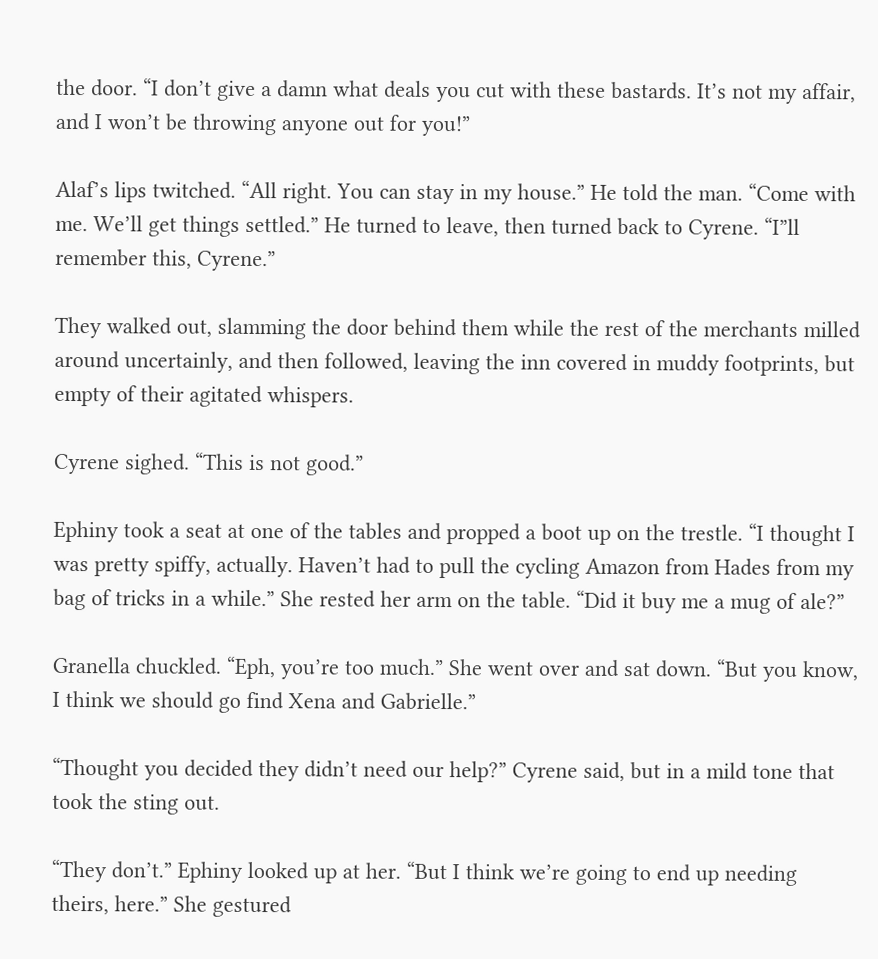the door. “I don’t give a damn what deals you cut with these bastards. It’s not my affair, and I won’t be throwing anyone out for you!”

Alaf’s lips twitched. “All right. You can stay in my house.” He told the man. “Come with me. We’ll get things settled.” He turned to leave, then turned back to Cyrene. “I”ll remember this, Cyrene.”

They walked out, slamming the door behind them while the rest of the merchants milled around uncertainly, and then followed, leaving the inn covered in muddy footprints, but empty of their agitated whispers.

Cyrene sighed. “This is not good.”

Ephiny took a seat at one of the tables and propped a boot up on the trestle. “I thought I was pretty spiffy, actually. Haven’t had to pull the cycling Amazon from Hades from my bag of tricks in a while.” She rested her arm on the table. “Did it buy me a mug of ale?”

Granella chuckled. “Eph, you’re too much.” She went over and sat down. “But you know, I think we should go find Xena and Gabrielle.”

“Thought you decided they didn’t need our help?” Cyrene said, but in a mild tone that took the sting out.

“They don’t.” Ephiny looked up at her. “But I think we’re going to end up needing theirs, here.” She gestured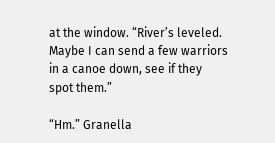at the window. “River’s leveled. Maybe I can send a few warriors in a canoe down, see if they spot them.”

“Hm.” Granella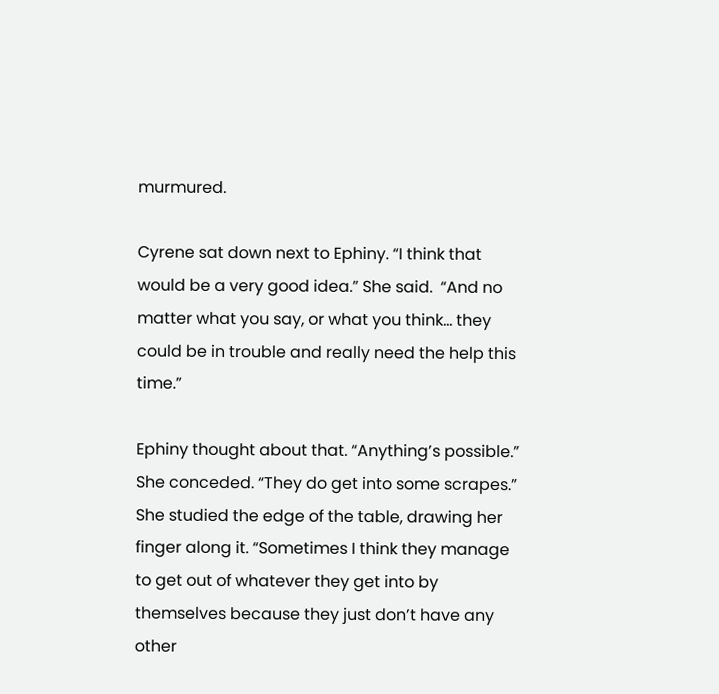murmured.

Cyrene sat down next to Ephiny. “I think that would be a very good idea.” She said.  “And no matter what you say, or what you think… they could be in trouble and really need the help this time.”

Ephiny thought about that. “Anything’s possible.” She conceded. “They do get into some scrapes.” She studied the edge of the table, drawing her finger along it. “Sometimes I think they manage to get out of whatever they get into by themselves because they just don’t have any other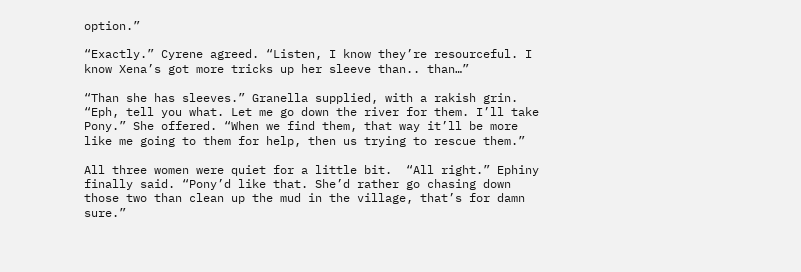option.”

“Exactly.” Cyrene agreed. “Listen, I know they’re resourceful. I know Xena’s got more tricks up her sleeve than.. than…”

“Than she has sleeves.” Granella supplied, with a rakish grin. “Eph, tell you what. Let me go down the river for them. I’ll take Pony.” She offered. “When we find them, that way it’ll be more like me going to them for help, then us trying to rescue them.”

All three women were quiet for a little bit.  “All right.” Ephiny finally said. “Pony’d like that. She’d rather go chasing down those two than clean up the mud in the village, that’s for damn sure.”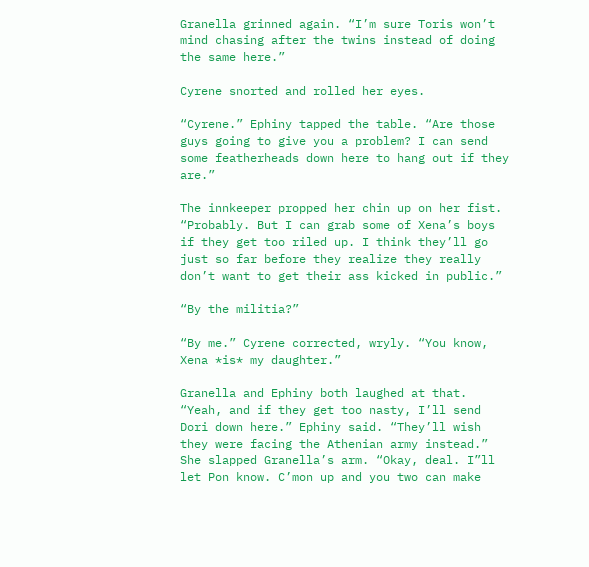Granella grinned again. “I’m sure Toris won’t mind chasing after the twins instead of doing the same here.”

Cyrene snorted and rolled her eyes.

“Cyrene.” Ephiny tapped the table. “Are those guys going to give you a problem? I can send some featherheads down here to hang out if they are.”

The innkeeper propped her chin up on her fist. “Probably. But I can grab some of Xena’s boys if they get too riled up. I think they’ll go just so far before they realize they really don’t want to get their ass kicked in public.”

“By the militia?”

“By me.” Cyrene corrected, wryly. “You know, Xena *is* my daughter.”

Granella and Ephiny both laughed at that. “Yeah, and if they get too nasty, I’ll send Dori down here.” Ephiny said. “They’ll wish they were facing the Athenian army instead.” She slapped Granella’s arm. “Okay, deal. I”ll let Pon know. C’mon up and you two can make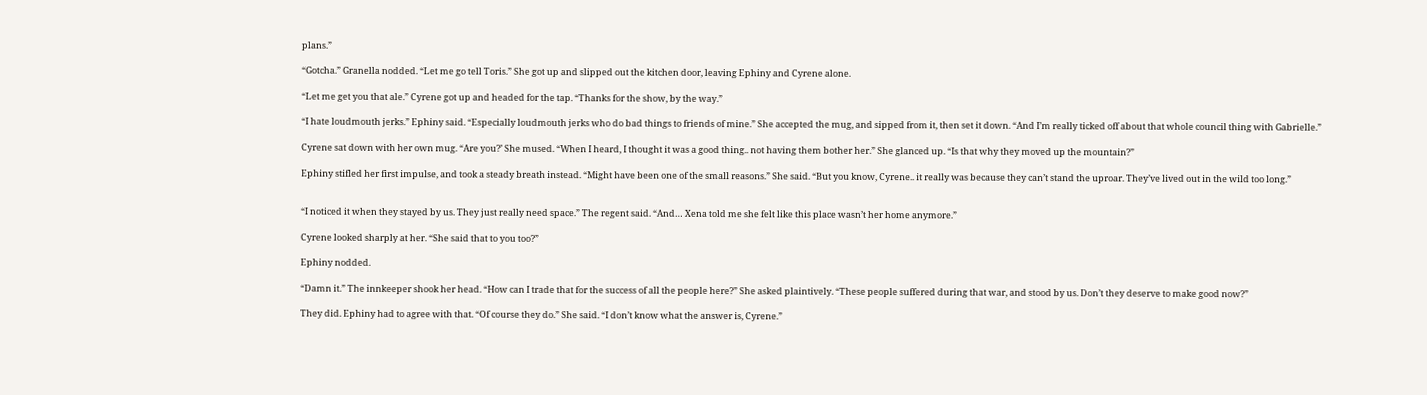plans.”

“Gotcha.” Granella nodded. “Let me go tell Toris.” She got up and slipped out the kitchen door, leaving Ephiny and Cyrene alone.

“Let me get you that ale.” Cyrene got up and headed for the tap. “Thanks for the show, by the way.”

“I hate loudmouth jerks.” Ephiny said. “Especially loudmouth jerks who do bad things to friends of mine.” She accepted the mug, and sipped from it, then set it down. “And I’m really ticked off about that whole council thing with Gabrielle.”

Cyrene sat down with her own mug. “Are you?’ She mused. “When I heard, I thought it was a good thing.. not having them bother her.” She glanced up. “Is that why they moved up the mountain?”

Ephiny stifled her first impulse, and took a steady breath instead. “Might have been one of the small reasons.” She said. “But you know, Cyrene.. it really was because they can’t stand the uproar. They’ve lived out in the wild too long.”


“I noticed it when they stayed by us. They just really need space.” The regent said. “And… Xena told me she felt like this place wasn’t her home anymore.”

Cyrene looked sharply at her. “She said that to you too?”

Ephiny nodded.

“Damn it.” The innkeeper shook her head. “How can I trade that for the success of all the people here?” She asked plaintively. “These people suffered during that war, and stood by us. Don’t they deserve to make good now?”

They did. Ephiny had to agree with that. “Of course they do.” She said. “I don’t know what the answer is, Cyrene.”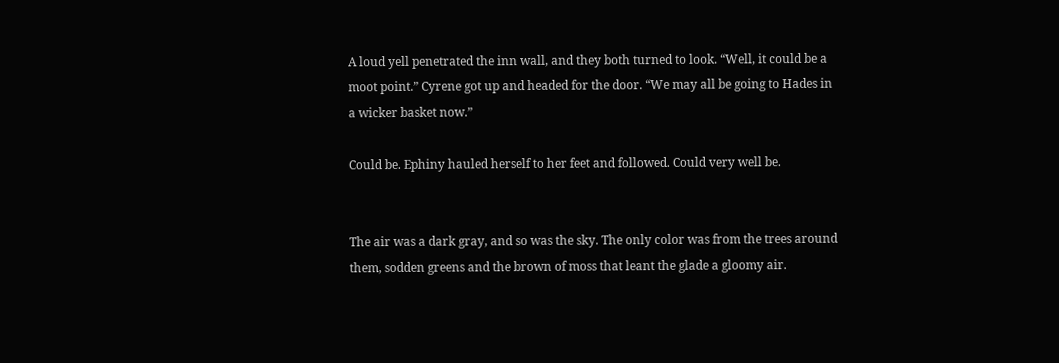A loud yell penetrated the inn wall, and they both turned to look. “Well, it could be a moot point.” Cyrene got up and headed for the door. “We may all be going to Hades in a wicker basket now.”

Could be. Ephiny hauled herself to her feet and followed. Could very well be.


The air was a dark gray, and so was the sky. The only color was from the trees around them, sodden greens and the brown of moss that leant the glade a gloomy air.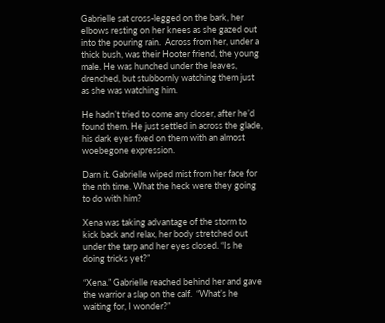Gabrielle sat cross-legged on the bark, her elbows resting on her knees as she gazed out into the pouring rain.  Across from her, under a thick bush, was their Hooter friend, the young male. He was hunched under the leaves, drenched, but stubbornly watching them just as she was watching him.

He hadn’t tried to come any closer, after he’d found them. He just settled in across the glade, his dark eyes fixed on them with an almost woebegone expression.

Darn it. Gabrielle wiped mist from her face for the nth time. What the heck were they going to do with him?

Xena was taking advantage of the storm to kick back and relax, her body stretched out under the tarp and her eyes closed. “Is he doing tricks yet?”

“Xena.” Gabrielle reached behind her and gave the warrior a slap on the calf.  “What’s he waiting for, I wonder?”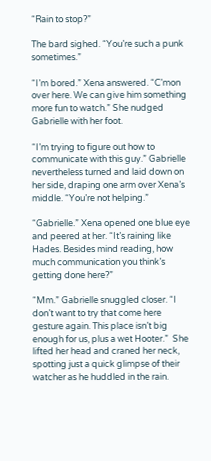“Rain to stop?”

The bard sighed. “You’re such a punk sometimes.”

“I’m bored.” Xena answered. “C’mon over here. We can give him something more fun to watch.” She nudged Gabrielle with her foot.

“I’m trying to figure out how to communicate with this guy.” Gabrielle nevertheless turned and laid down on her side, draping one arm over Xena’s middle. “You’re not helping.”

“Gabrielle.” Xena opened one blue eye and peered at her. “It’s raining like Hades. Besides mind reading, how much communication you think’s getting done here?”

“Mm.” Gabrielle snuggled closer. “I don’t want to try that come here gesture again. This place isn’t big enough for us, plus a wet Hooter.”  She lifted her head and craned her neck, spotting just a quick glimpse of their watcher as he huddled in the rain.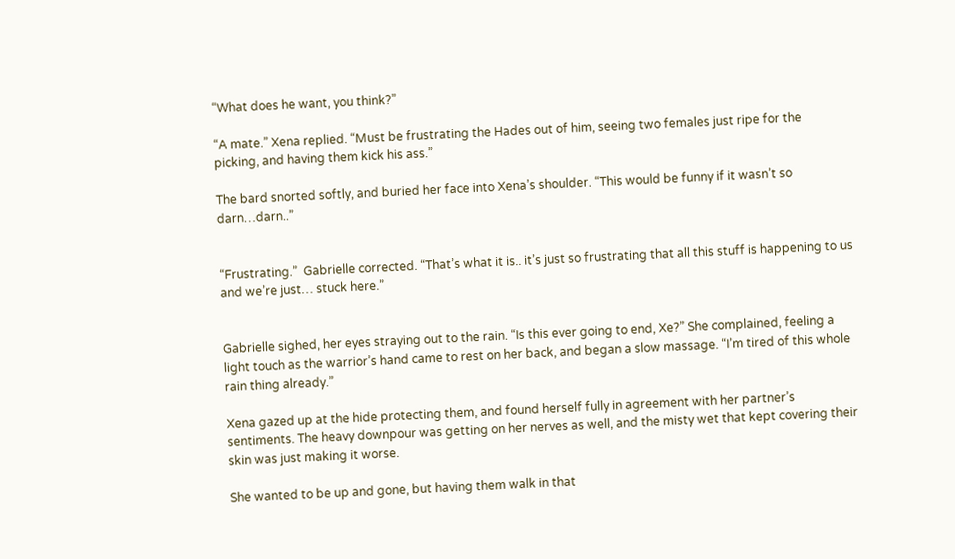“What does he want, you think?”

“A mate.” Xena replied. “Must be frustrating the Hades out of him, seeing two females just ripe for the picking, and having them kick his ass.”

The bard snorted softly, and buried her face into Xena’s shoulder. “This would be funny if it wasn’t so darn…darn..”


“Frustrating.”  Gabrielle corrected. “That’s what it is.. it’s just so frustrating that all this stuff is happening to us and we’re just… stuck here.”


Gabrielle sighed, her eyes straying out to the rain. “Is this ever going to end, Xe?” She complained, feeling a light touch as the warrior’s hand came to rest on her back, and began a slow massage. “I’m tired of this whole rain thing already.”

Xena gazed up at the hide protecting them, and found herself fully in agreement with her partner’s sentiments. The heavy downpour was getting on her nerves as well, and the misty wet that kept covering their skin was just making it worse.

She wanted to be up and gone, but having them walk in that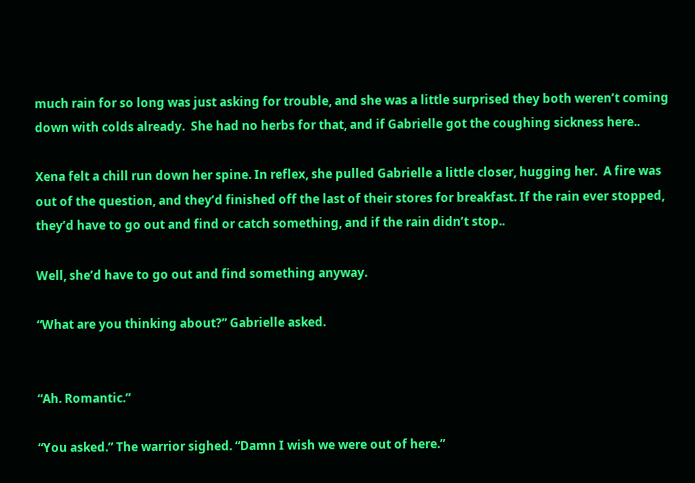much rain for so long was just asking for trouble, and she was a little surprised they both weren’t coming down with colds already.  She had no herbs for that, and if Gabrielle got the coughing sickness here..

Xena felt a chill run down her spine. In reflex, she pulled Gabrielle a little closer, hugging her.  A fire was out of the question, and they’d finished off the last of their stores for breakfast. If the rain ever stopped, they’d have to go out and find or catch something, and if the rain didn’t stop..

Well, she’d have to go out and find something anyway.

“What are you thinking about?” Gabrielle asked.


“Ah. Romantic.”

“You asked.” The warrior sighed. “Damn I wish we were out of here.”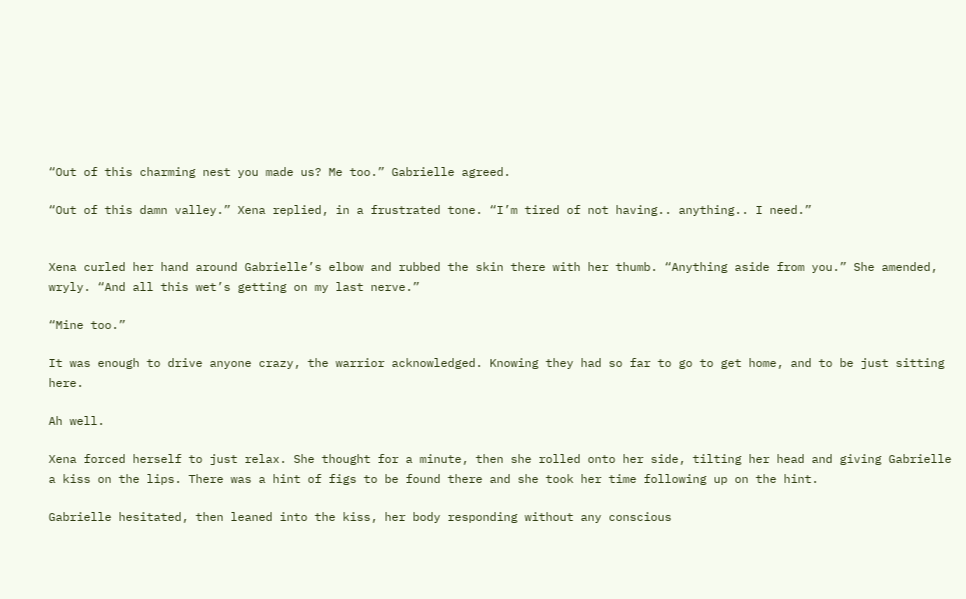“Out of this charming nest you made us? Me too.” Gabrielle agreed.

“Out of this damn valley.” Xena replied, in a frustrated tone. “I’m tired of not having.. anything.. I need.”


Xena curled her hand around Gabrielle’s elbow and rubbed the skin there with her thumb. “Anything aside from you.” She amended, wryly. “And all this wet’s getting on my last nerve.”

“Mine too.”

It was enough to drive anyone crazy, the warrior acknowledged. Knowing they had so far to go to get home, and to be just sitting here.

Ah well.

Xena forced herself to just relax. She thought for a minute, then she rolled onto her side, tilting her head and giving Gabrielle a kiss on the lips. There was a hint of figs to be found there and she took her time following up on the hint.

Gabrielle hesitated, then leaned into the kiss, her body responding without any conscious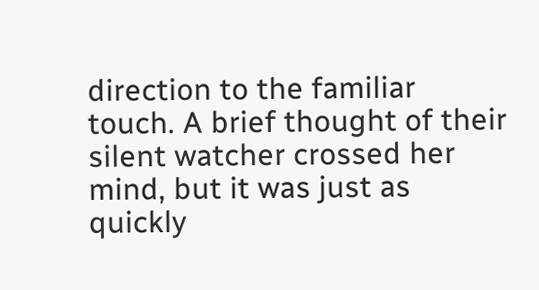direction to the familiar touch. A brief thought of their silent watcher crossed her mind, but it was just as quickly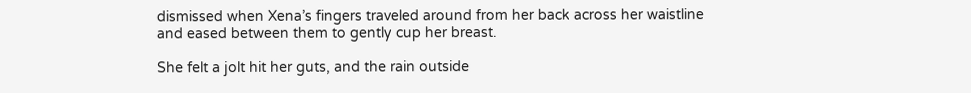dismissed when Xena’s fingers traveled around from her back across her waistline and eased between them to gently cup her breast.

She felt a jolt hit her guts, and the rain outside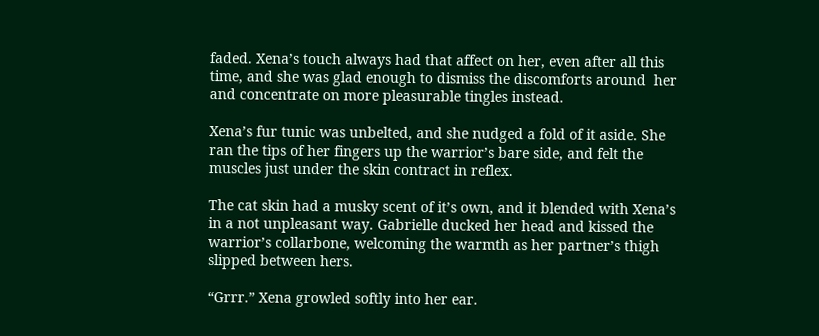faded. Xena’s touch always had that affect on her, even after all this time, and she was glad enough to dismiss the discomforts around  her and concentrate on more pleasurable tingles instead.

Xena’s fur tunic was unbelted, and she nudged a fold of it aside. She ran the tips of her fingers up the warrior’s bare side, and felt the muscles just under the skin contract in reflex.

The cat skin had a musky scent of it’s own, and it blended with Xena’s in a not unpleasant way. Gabrielle ducked her head and kissed the warrior’s collarbone, welcoming the warmth as her partner’s thigh slipped between hers.

“Grrr.” Xena growled softly into her ear.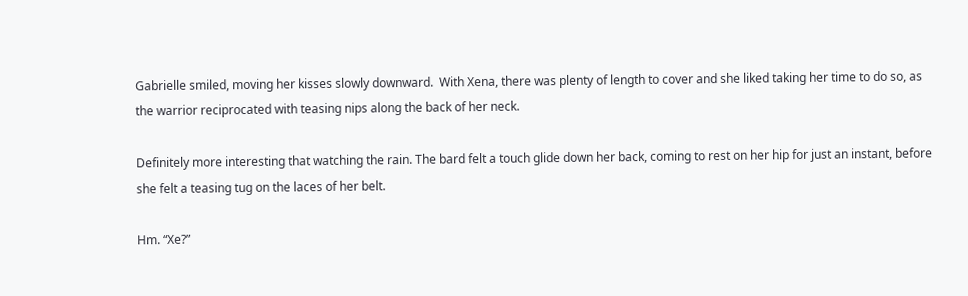Gabrielle smiled, moving her kisses slowly downward.  With Xena, there was plenty of length to cover and she liked taking her time to do so, as the warrior reciprocated with teasing nips along the back of her neck.

Definitely more interesting that watching the rain. The bard felt a touch glide down her back, coming to rest on her hip for just an instant, before she felt a teasing tug on the laces of her belt.

Hm. “Xe?”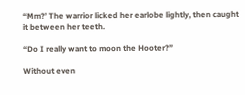“Mm?’ The warrior licked her earlobe lightly, then caught it between her teeth.

“Do I really want to moon the Hooter?”

Without even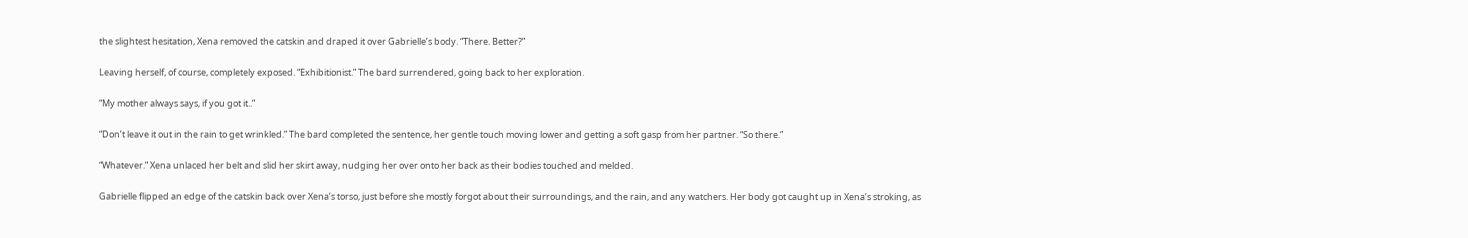the slightest hesitation, Xena removed the catskin and draped it over Gabrielle’s body. “There. Better?”

Leaving herself, of course, completely exposed. “Exhibitionist.” The bard surrendered, going back to her exploration.

“My mother always says, if you got it..”

“Don’t leave it out in the rain to get wrinkled.” The bard completed the sentence, her gentle touch moving lower and getting a soft gasp from her partner. “So there.”

“Whatever.” Xena unlaced her belt and slid her skirt away, nudging her over onto her back as their bodies touched and melded.

Gabrielle flipped an edge of the catskin back over Xena’s torso, just before she mostly forgot about their surroundings, and the rain, and any watchers. Her body got caught up in Xena’s stroking, as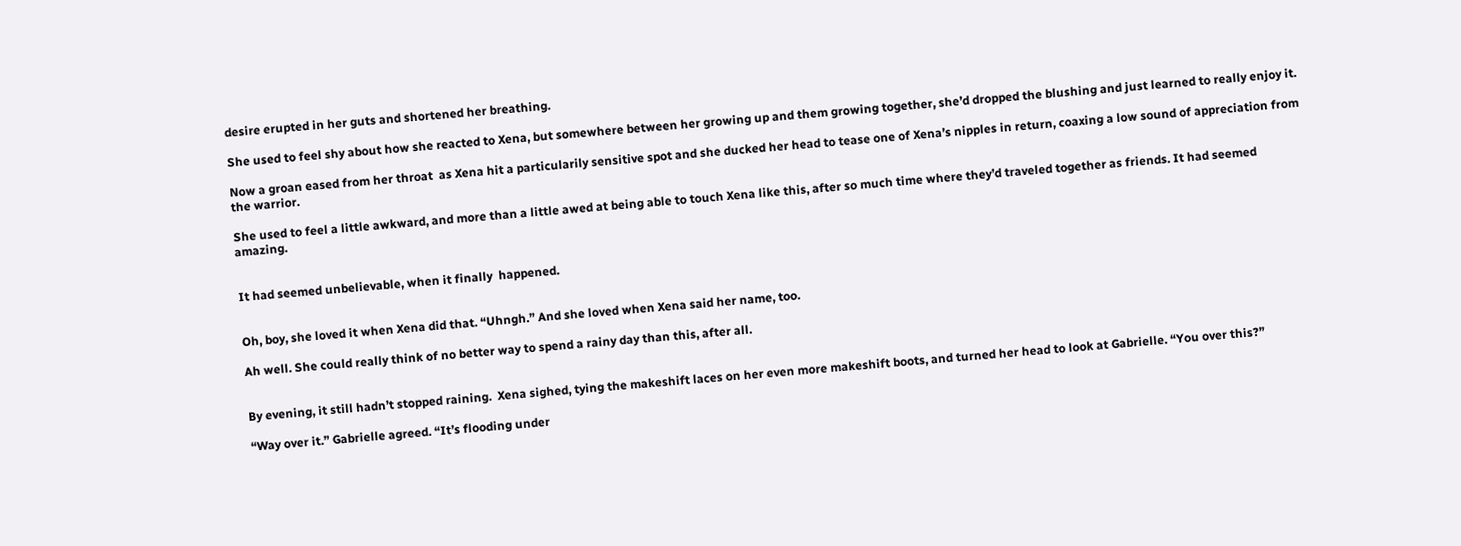desire erupted in her guts and shortened her breathing.

She used to feel shy about how she reacted to Xena, but somewhere between her growing up and them growing together, she’d dropped the blushing and just learned to really enjoy it.

Now a groan eased from her throat  as Xena hit a particularily sensitive spot and she ducked her head to tease one of Xena’s nipples in return, coaxing a low sound of appreciation from the warrior.

She used to feel a little awkward, and more than a little awed at being able to touch Xena like this, after so much time where they’d traveled together as friends. It had seemed amazing.


It had seemed unbelievable, when it finally  happened.


Oh, boy, she loved it when Xena did that. “Uhngh.” And she loved when Xena said her name, too.

Ah well. She could really think of no better way to spend a rainy day than this, after all.


By evening, it still hadn’t stopped raining.  Xena sighed, tying the makeshift laces on her even more makeshift boots, and turned her head to look at Gabrielle. “You over this?”

“Way over it.” Gabrielle agreed. “It’s flooding under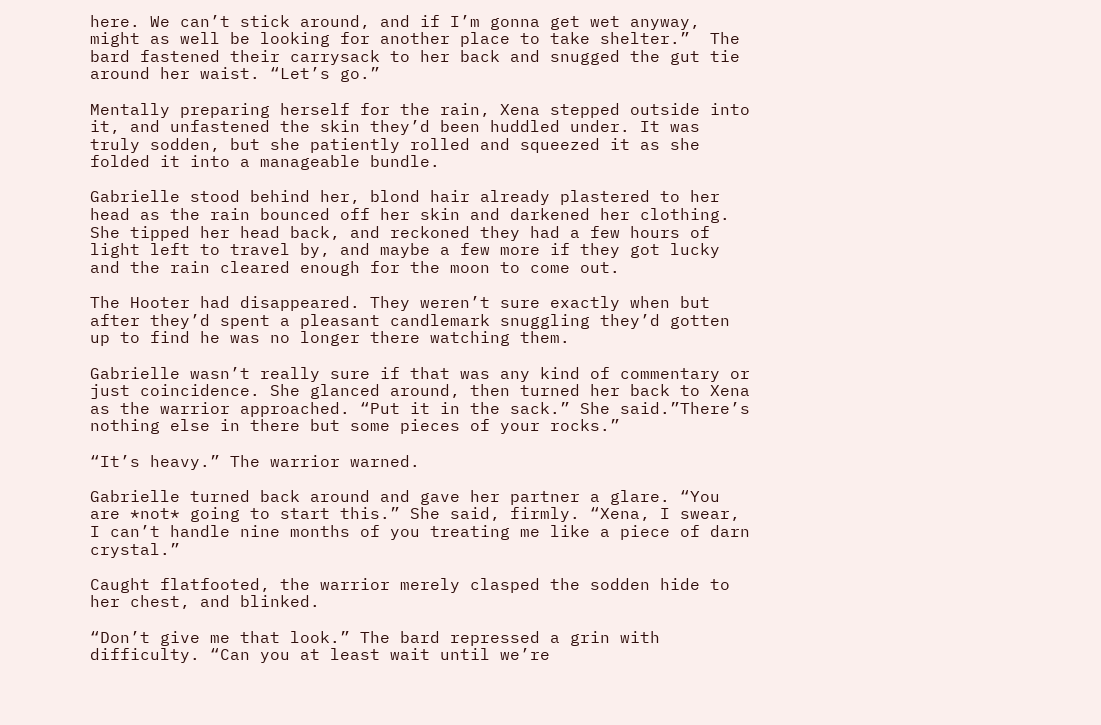here. We can’t stick around, and if I’m gonna get wet anyway, might as well be looking for another place to take shelter.”  The bard fastened their carrysack to her back and snugged the gut tie around her waist. “Let’s go.”

Mentally preparing herself for the rain, Xena stepped outside into it, and unfastened the skin they’d been huddled under. It was truly sodden, but she patiently rolled and squeezed it as she folded it into a manageable bundle.

Gabrielle stood behind her, blond hair already plastered to her head as the rain bounced off her skin and darkened her clothing. She tipped her head back, and reckoned they had a few hours of light left to travel by, and maybe a few more if they got lucky and the rain cleared enough for the moon to come out.

The Hooter had disappeared. They weren’t sure exactly when but after they’d spent a pleasant candlemark snuggling they’d gotten up to find he was no longer there watching them.

Gabrielle wasn’t really sure if that was any kind of commentary or just coincidence. She glanced around, then turned her back to Xena as the warrior approached. “Put it in the sack.” She said.”There’s nothing else in there but some pieces of your rocks.”

“It’s heavy.” The warrior warned.

Gabrielle turned back around and gave her partner a glare. “You are *not* going to start this.” She said, firmly. “Xena, I swear, I can’t handle nine months of you treating me like a piece of darn crystal.”

Caught flatfooted, the warrior merely clasped the sodden hide to her chest, and blinked.

“Don’t give me that look.” The bard repressed a grin with difficulty. “Can you at least wait until we’re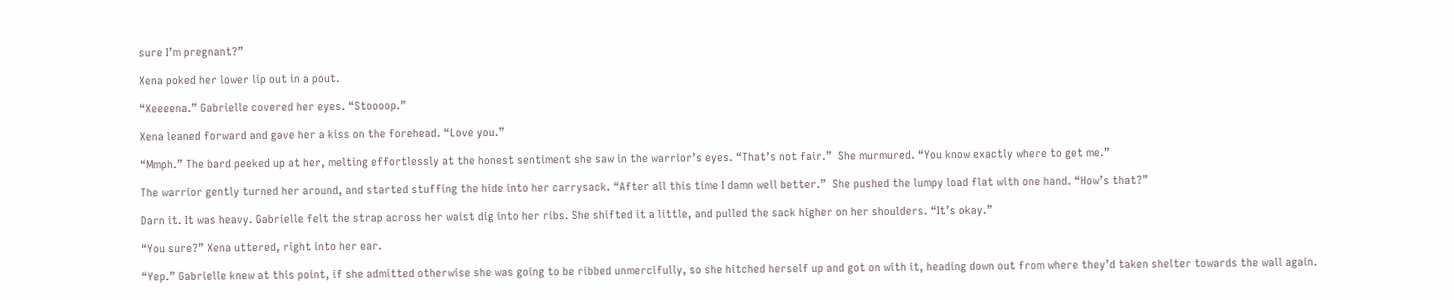sure I’m pregnant?”

Xena poked her lower lip out in a pout.

“Xeeeena.” Gabrielle covered her eyes. “Stoooop.”

Xena leaned forward and gave her a kiss on the forehead. “Love you.”

“Mmph.” The bard peeked up at her, melting effortlessly at the honest sentiment she saw in the warrior’s eyes. “That’s not fair.”  She murmured. “You know exactly where to get me.”

The warrior gently turned her around, and started stuffing the hide into her carrysack. “After all this time I damn well better.”  She pushed the lumpy load flat with one hand. “How’s that?”

Darn it. It was heavy. Gabrielle felt the strap across her waist dig into her ribs. She shifted it a little, and pulled the sack higher on her shoulders. “It’s okay.”

“You sure?” Xena uttered, right into her ear.

“Yep.” Gabrielle knew at this point, if she admitted otherwise she was going to be ribbed unmercifully, so she hitched herself up and got on with it, heading down out from where they’d taken shelter towards the wall again.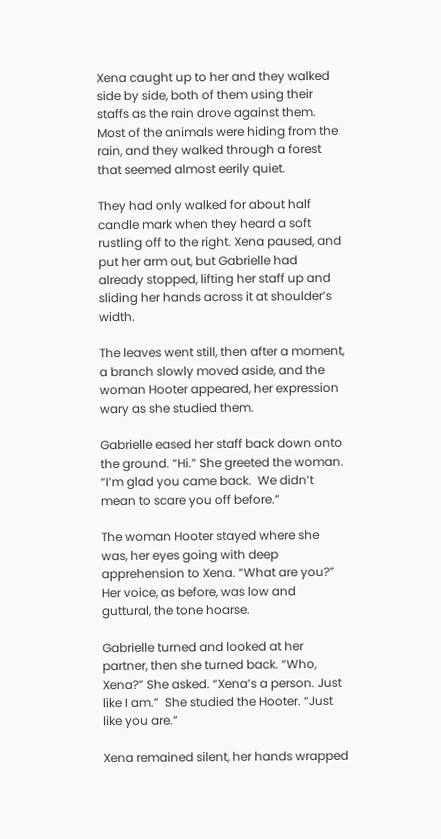Xena caught up to her and they walked side by side, both of them using their staffs as the rain drove against them. Most of the animals were hiding from the rain, and they walked through a forest that seemed almost eerily quiet.

They had only walked for about half candle mark when they heard a soft rustling off to the right. Xena paused, and put her arm out, but Gabrielle had already stopped, lifting her staff up and sliding her hands across it at shoulder’s width.

The leaves went still, then after a moment,  a branch slowly moved aside, and the woman Hooter appeared, her expression wary as she studied them.

Gabrielle eased her staff back down onto the ground. “Hi.” She greeted the woman. “I’m glad you came back.  We didn’t mean to scare you off before.”

The woman Hooter stayed where she was, her eyes going with deep apprehension to Xena. “What are you?” Her voice, as before, was low and guttural, the tone hoarse.

Gabrielle turned and looked at her partner, then she turned back. “Who, Xena?” She asked. “Xena’s a person. Just like I am.”  She studied the Hooter. “Just like you are.”

Xena remained silent, her hands wrapped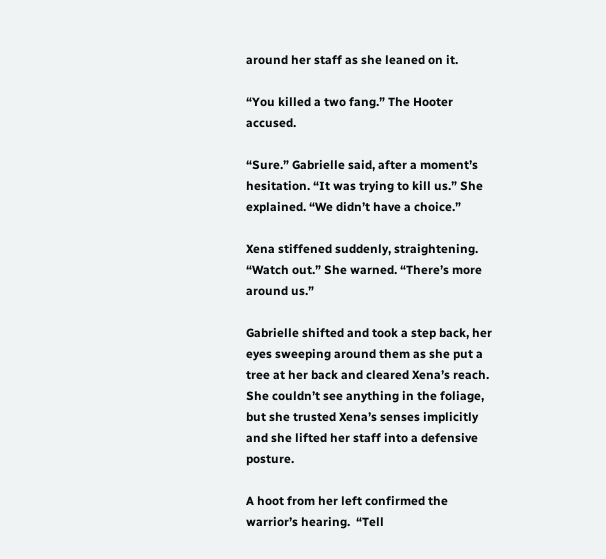around her staff as she leaned on it.

“You killed a two fang.” The Hooter accused.

“Sure.” Gabrielle said, after a moment’s hesitation. “It was trying to kill us.” She explained. “We didn’t have a choice.”

Xena stiffened suddenly, straightening. “Watch out.” She warned. “There’s more around us.”

Gabrielle shifted and took a step back, her eyes sweeping around them as she put a tree at her back and cleared Xena’s reach. She couldn’t see anything in the foliage, but she trusted Xena’s senses implicitly and she lifted her staff into a defensive posture.

A hoot from her left confirmed the warrior’s hearing.  “Tell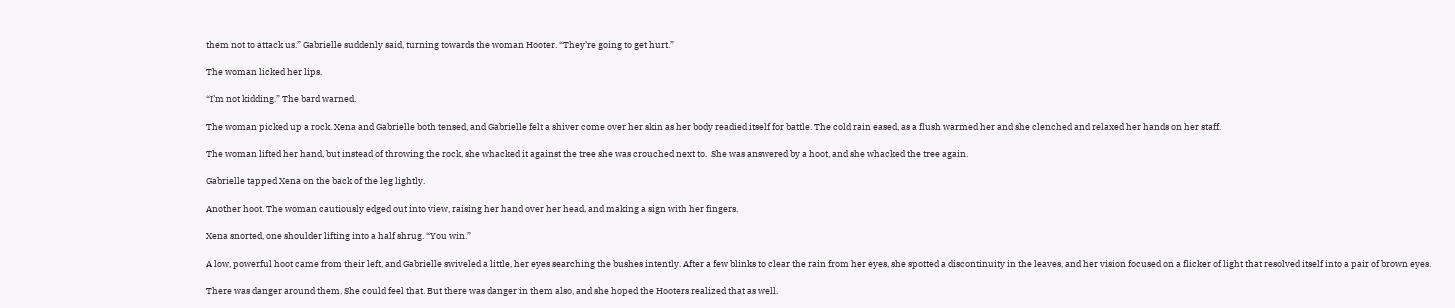them not to attack us.” Gabrielle suddenly said, turning towards the woman Hooter. “They’re going to get hurt.”

The woman licked her lips.

“I’m not kidding.” The bard warned.

The woman picked up a rock. Xena and Gabrielle both tensed, and Gabrielle felt a shiver come over her skin as her body readied itself for battle. The cold rain eased, as a flush warmed her and she clenched and relaxed her hands on her staff.

The woman lifted her hand, but instead of throwing the rock, she whacked it against the tree she was crouched next to.  She was answered by a hoot, and she whacked the tree again.

Gabrielle tapped Xena on the back of the leg lightly.

Another hoot. The woman cautiously edged out into view, raising her hand over her head, and making a sign with her fingers.

Xena snorted, one shoulder lifting into a half shrug. “You win.”

A low, powerful hoot came from their left, and Gabrielle swiveled a little, her eyes searching the bushes intently. After a few blinks to clear the rain from her eyes, she spotted a discontinuity in the leaves, and her vision focused on a flicker of light that resolved itself into a pair of brown eyes.

There was danger around them. She could feel that. But there was danger in them also, and she hoped the Hooters realized that as well.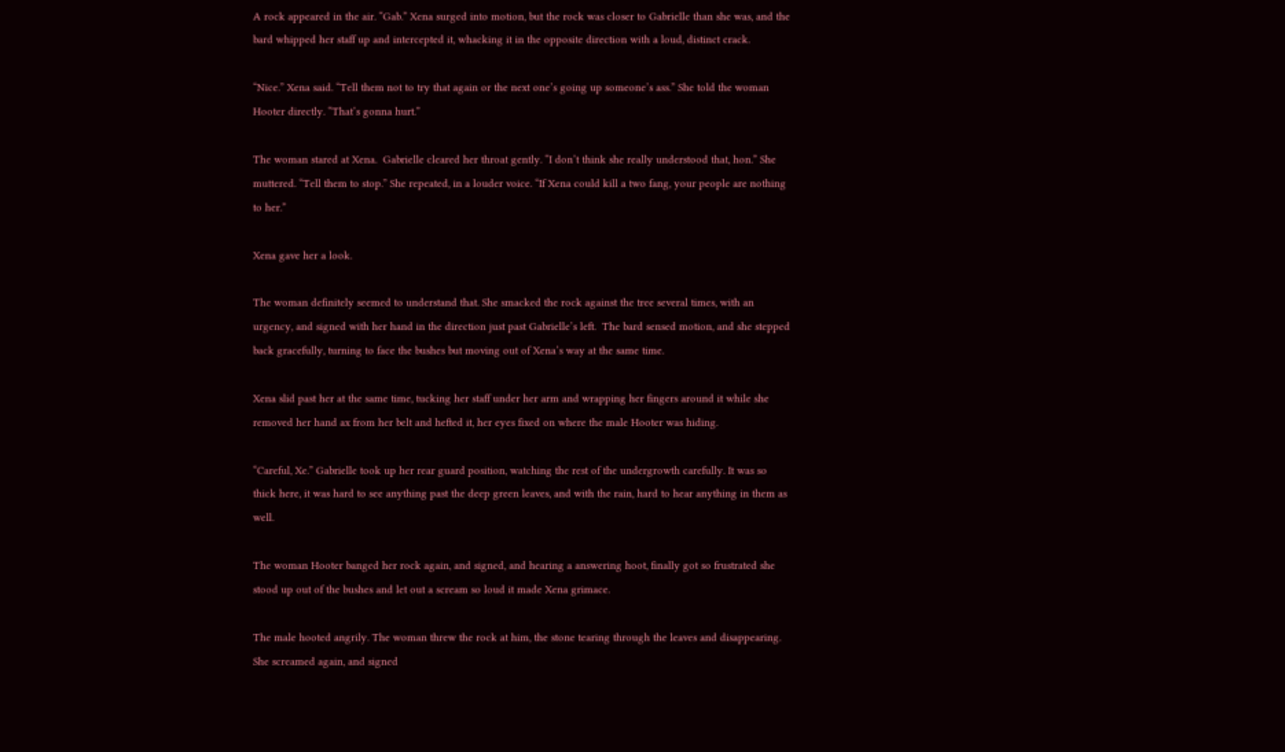A rock appeared in the air. “Gab.” Xena surged into motion, but the rock was closer to Gabrielle than she was, and the bard whipped her staff up and intercepted it, whacking it in the opposite direction with a loud, distinct crack.

“Nice.” Xena said. “Tell them not to try that again or the next one’s going up someone’s ass.” She told the woman Hooter directly. “That’s gonna hurt.”

The woman stared at Xena.  Gabrielle cleared her throat gently. “I don’t think she really understood that, hon.” She muttered. “Tell them to stop.” She repeated, in a louder voice. “If Xena could kill a two fang, your people are nothing to her.”

Xena gave her a look.

The woman definitely seemed to understand that. She smacked the rock against the tree several times, with an urgency, and signed with her hand in the direction just past Gabrielle’s left.  The bard sensed motion, and she stepped back gracefully, turning to face the bushes but moving out of Xena’s way at the same time.

Xena slid past her at the same time, tucking her staff under her arm and wrapping her fingers around it while she removed her hand ax from her belt and hefted it, her eyes fixed on where the male Hooter was hiding.

“Careful, Xe.” Gabrielle took up her rear guard position, watching the rest of the undergrowth carefully. It was so thick here, it was hard to see anything past the deep green leaves, and with the rain, hard to hear anything in them as well.

The woman Hooter banged her rock again, and signed, and hearing a answering hoot, finally got so frustrated she stood up out of the bushes and let out a scream so loud it made Xena grimace.

The male hooted angrily. The woman threw the rock at him, the stone tearing through the leaves and disappearing.  She screamed again, and signed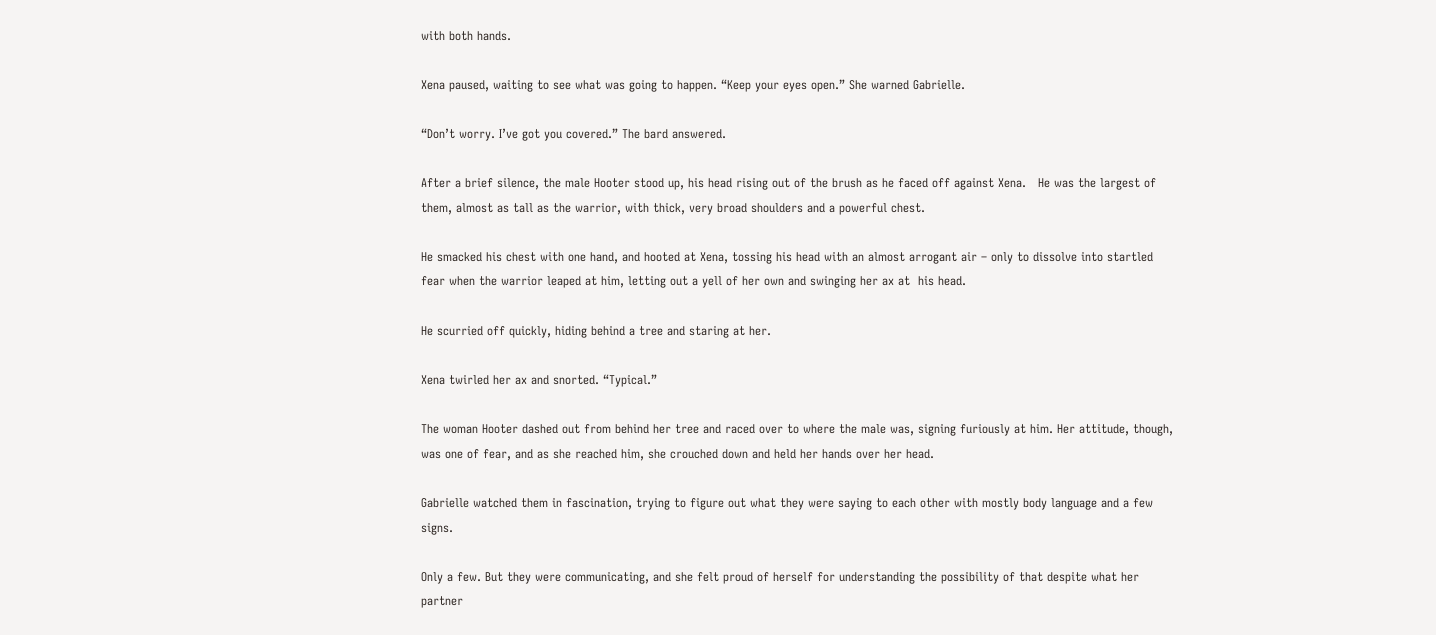with both hands.

Xena paused, waiting to see what was going to happen. “Keep your eyes open.” She warned Gabrielle.

“Don’t worry. I’ve got you covered.” The bard answered.

After a brief silence, the male Hooter stood up, his head rising out of the brush as he faced off against Xena.   He was the largest of them, almost as tall as the warrior, with thick, very broad shoulders and a powerful chest.

He smacked his chest with one hand, and hooted at Xena, tossing his head with an almost arrogant air – only to dissolve into startled fear when the warrior leaped at him, letting out a yell of her own and swinging her ax at  his head.

He scurried off quickly, hiding behind a tree and staring at her.

Xena twirled her ax and snorted. “Typical.”

The woman Hooter dashed out from behind her tree and raced over to where the male was, signing furiously at him. Her attitude, though, was one of fear, and as she reached him, she crouched down and held her hands over her head.

Gabrielle watched them in fascination, trying to figure out what they were saying to each other with mostly body language and a few signs.

Only a few. But they were communicating, and she felt proud of herself for understanding the possibility of that despite what her partner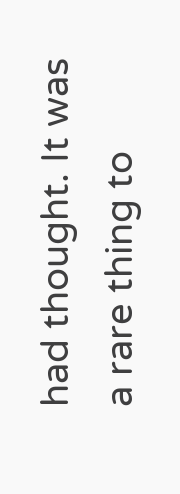had thought. It was a rare thing to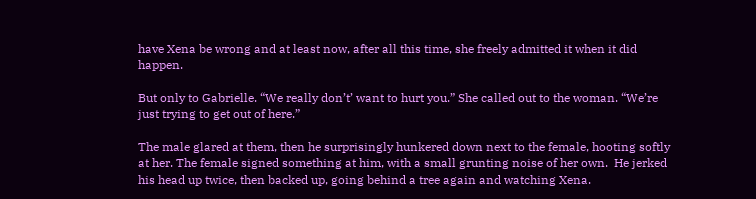have Xena be wrong and at least now, after all this time, she freely admitted it when it did happen.

But only to Gabrielle. “We really don’t’ want to hurt you.” She called out to the woman. “We’re just trying to get out of here.”

The male glared at them, then he surprisingly hunkered down next to the female, hooting softly at her. The female signed something at him, with a small grunting noise of her own.  He jerked his head up twice, then backed up, going behind a tree again and watching Xena.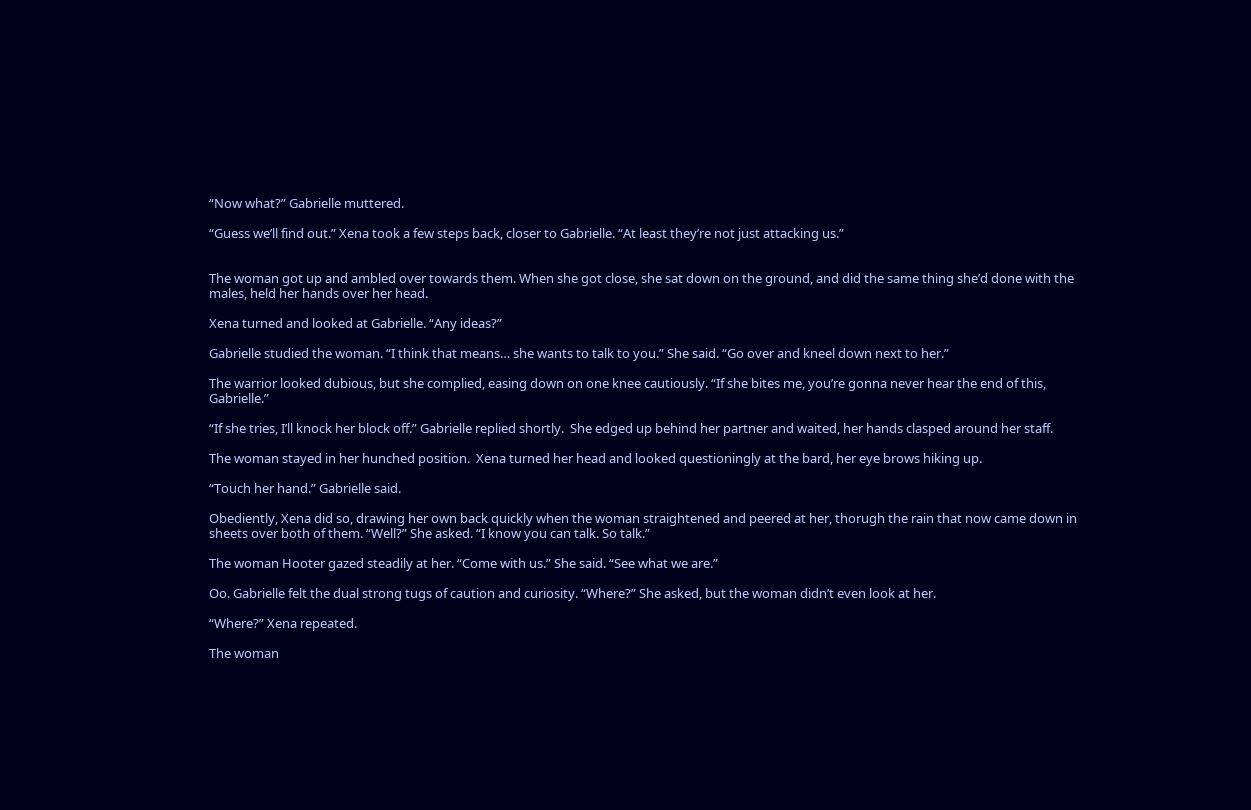“Now what?” Gabrielle muttered.

“Guess we’ll find out.” Xena took a few steps back, closer to Gabrielle. “At least they’re not just attacking us.”


The woman got up and ambled over towards them. When she got close, she sat down on the ground, and did the same thing she’d done with the males, held her hands over her head.

Xena turned and looked at Gabrielle. “Any ideas?”

Gabrielle studied the woman. “I think that means… she wants to talk to you.” She said. “Go over and kneel down next to her.”

The warrior looked dubious, but she complied, easing down on one knee cautiously. “If she bites me, you’re gonna never hear the end of this, Gabrielle.”

“If she tries, I’ll knock her block off.” Gabrielle replied shortly.  She edged up behind her partner and waited, her hands clasped around her staff.

The woman stayed in her hunched position.  Xena turned her head and looked questioningly at the bard, her eye brows hiking up.

“Touch her hand.” Gabrielle said.

Obediently, Xena did so, drawing her own back quickly when the woman straightened and peered at her, thorugh the rain that now came down in sheets over both of them. “Well?” She asked. “I know you can talk. So talk.”

The woman Hooter gazed steadily at her. “Come with us.” She said. “See what we are.”

Oo. Gabrielle felt the dual strong tugs of caution and curiosity. “Where?” She asked, but the woman didn’t even look at her.

“Where?” Xena repeated.

The woman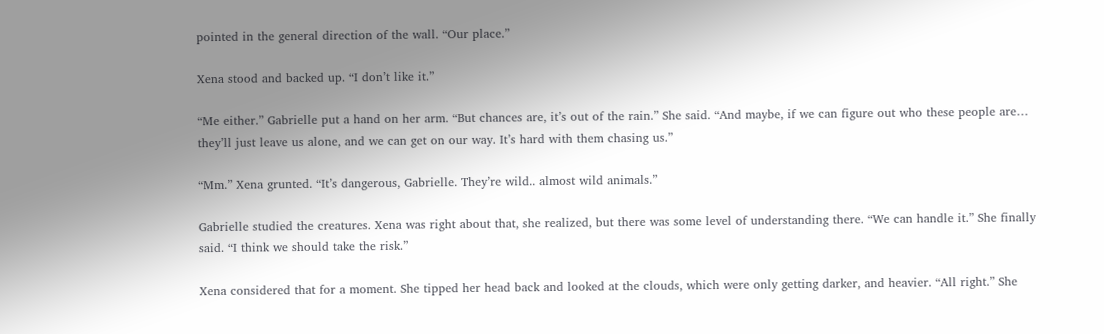pointed in the general direction of the wall. “Our place.”

Xena stood and backed up. “I don’t like it.”

“Me either.” Gabrielle put a hand on her arm. “But chances are, it’s out of the rain.” She said. “And maybe, if we can figure out who these people are… they’ll just leave us alone, and we can get on our way. It’s hard with them chasing us.”

“Mm.” Xena grunted. “It’s dangerous, Gabrielle. They’re wild.. almost wild animals.”

Gabrielle studied the creatures. Xena was right about that, she realized, but there was some level of understanding there. “We can handle it.” She finally said. “I think we should take the risk.”

Xena considered that for a moment. She tipped her head back and looked at the clouds, which were only getting darker, and heavier. “All right.” She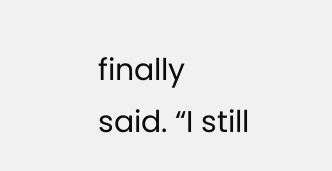finally said. “I still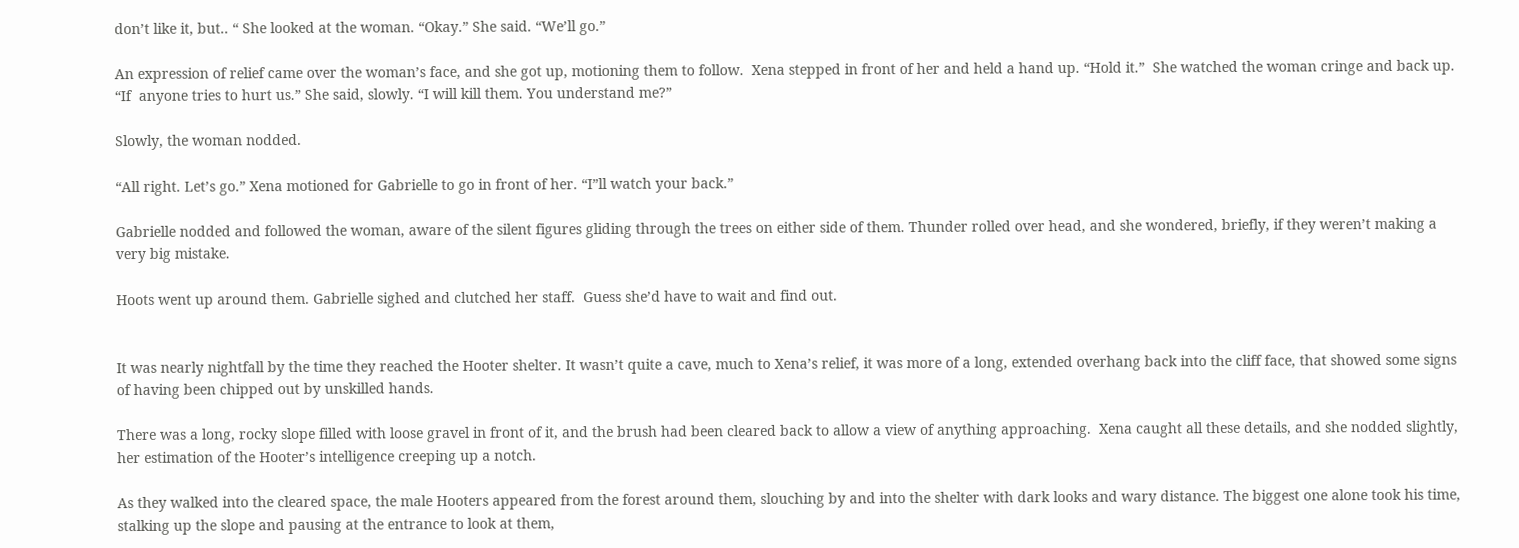don’t like it, but.. “ She looked at the woman. “Okay.” She said. “We’ll go.”

An expression of relief came over the woman’s face, and she got up, motioning them to follow.  Xena stepped in front of her and held a hand up. “Hold it.”  She watched the woman cringe and back up. “If  anyone tries to hurt us.” She said, slowly. “I will kill them. You understand me?”

Slowly, the woman nodded.

“All right. Let’s go.” Xena motioned for Gabrielle to go in front of her. “I”ll watch your back.”

Gabrielle nodded and followed the woman, aware of the silent figures gliding through the trees on either side of them. Thunder rolled over head, and she wondered, briefly, if they weren’t making a very big mistake.

Hoots went up around them. Gabrielle sighed and clutched her staff.  Guess she’d have to wait and find out.


It was nearly nightfall by the time they reached the Hooter shelter. It wasn’t quite a cave, much to Xena’s relief, it was more of a long, extended overhang back into the cliff face, that showed some signs of having been chipped out by unskilled hands.

There was a long, rocky slope filled with loose gravel in front of it, and the brush had been cleared back to allow a view of anything approaching.  Xena caught all these details, and she nodded slightly, her estimation of the Hooter’s intelligence creeping up a notch.

As they walked into the cleared space, the male Hooters appeared from the forest around them, slouching by and into the shelter with dark looks and wary distance. The biggest one alone took his time, stalking up the slope and pausing at the entrance to look at them,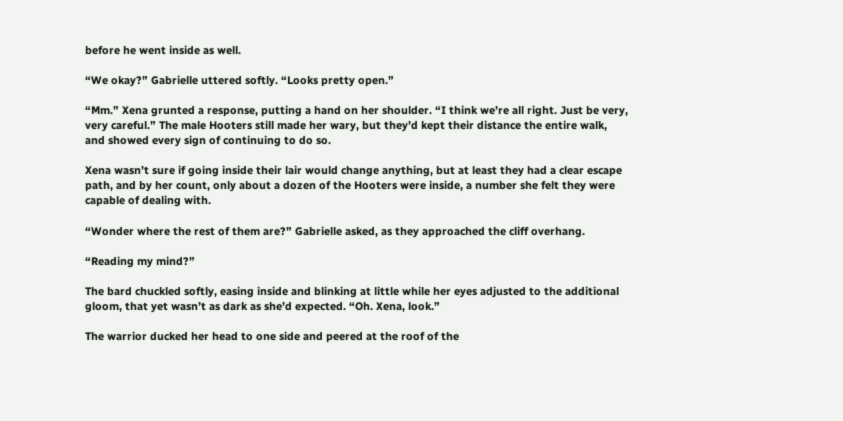before he went inside as well.

“We okay?” Gabrielle uttered softly. “Looks pretty open.”

“Mm.” Xena grunted a response, putting a hand on her shoulder. “I think we’re all right. Just be very, very careful.” The male Hooters still made her wary, but they’d kept their distance the entire walk, and showed every sign of continuing to do so.

Xena wasn’t sure if going inside their lair would change anything, but at least they had a clear escape path, and by her count, only about a dozen of the Hooters were inside, a number she felt they were capable of dealing with.

“Wonder where the rest of them are?” Gabrielle asked, as they approached the cliff overhang.

“Reading my mind?”

The bard chuckled softly, easing inside and blinking at little while her eyes adjusted to the additional gloom, that yet wasn’t as dark as she’d expected. “Oh. Xena, look.”

The warrior ducked her head to one side and peered at the roof of the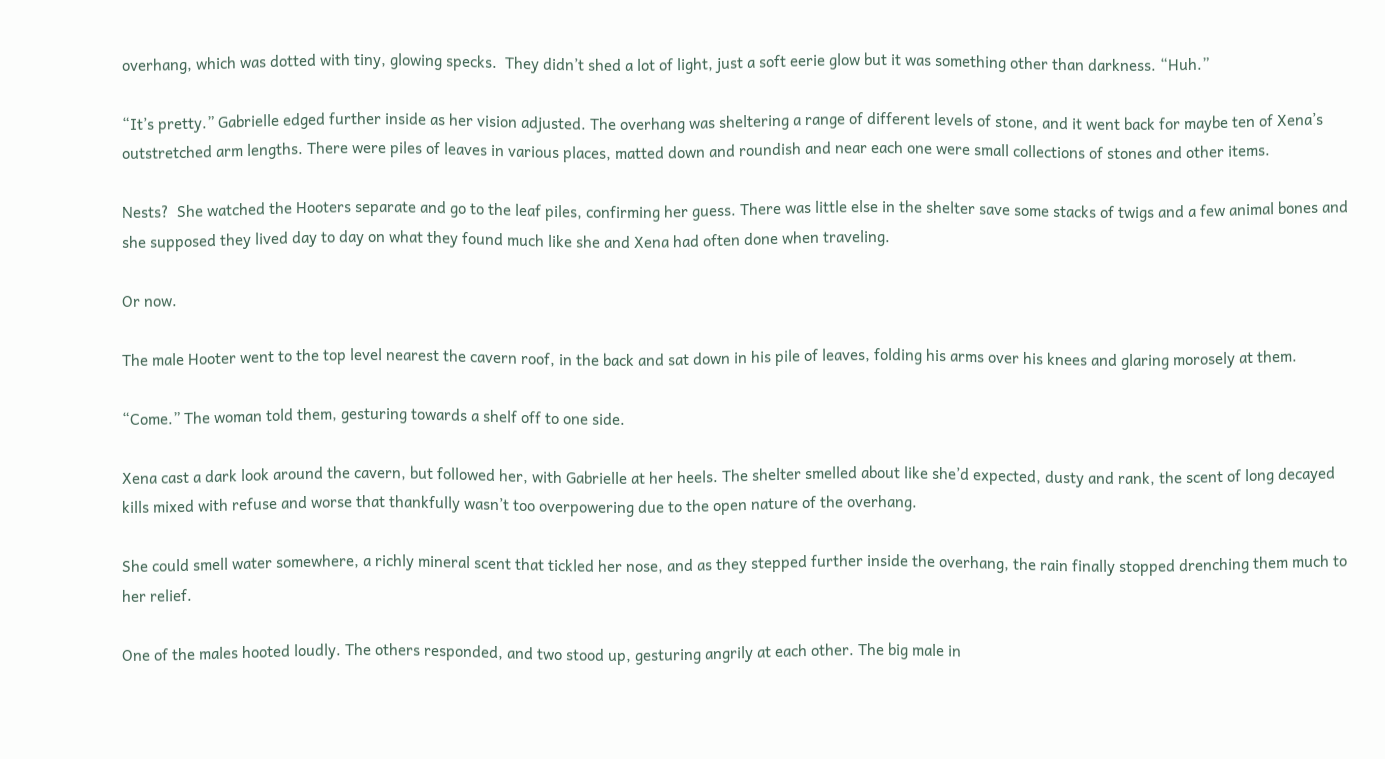overhang, which was dotted with tiny, glowing specks.  They didn’t shed a lot of light, just a soft eerie glow but it was something other than darkness. “Huh.”

“It’s pretty.” Gabrielle edged further inside as her vision adjusted. The overhang was sheltering a range of different levels of stone, and it went back for maybe ten of Xena’s outstretched arm lengths. There were piles of leaves in various places, matted down and roundish and near each one were small collections of stones and other items.

Nests?  She watched the Hooters separate and go to the leaf piles, confirming her guess. There was little else in the shelter save some stacks of twigs and a few animal bones and she supposed they lived day to day on what they found much like she and Xena had often done when traveling.

Or now.

The male Hooter went to the top level nearest the cavern roof, in the back and sat down in his pile of leaves, folding his arms over his knees and glaring morosely at them.

“Come.” The woman told them, gesturing towards a shelf off to one side.

Xena cast a dark look around the cavern, but followed her, with Gabrielle at her heels. The shelter smelled about like she’d expected, dusty and rank, the scent of long decayed kills mixed with refuse and worse that thankfully wasn’t too overpowering due to the open nature of the overhang.

She could smell water somewhere, a richly mineral scent that tickled her nose, and as they stepped further inside the overhang, the rain finally stopped drenching them much to her relief.

One of the males hooted loudly. The others responded, and two stood up, gesturing angrily at each other. The big male in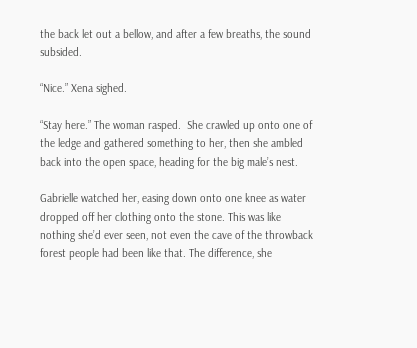the back let out a bellow, and after a few breaths, the sound subsided.

“Nice.” Xena sighed.

“Stay here.” The woman rasped.  She crawled up onto one of the ledge and gathered something to her, then she ambled back into the open space, heading for the big male’s nest.

Gabrielle watched her, easing down onto one knee as water dropped off her clothing onto the stone. This was like nothing she’d ever seen, not even the cave of the throwback forest people had been like that. The difference, she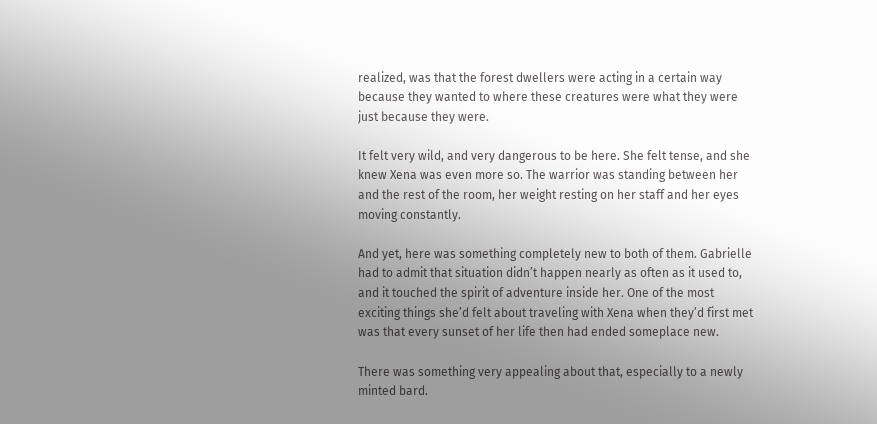realized, was that the forest dwellers were acting in a certain way because they wanted to where these creatures were what they were just because they were.

It felt very wild, and very dangerous to be here. She felt tense, and she knew Xena was even more so. The warrior was standing between her and the rest of the room, her weight resting on her staff and her eyes moving constantly.

And yet, here was something completely new to both of them. Gabrielle had to admit that situation didn’t happen nearly as often as it used to, and it touched the spirit of adventure inside her. One of the most exciting things she’d felt about traveling with Xena when they’d first met was that every sunset of her life then had ended someplace new.

There was something very appealing about that, especially to a newly minted bard.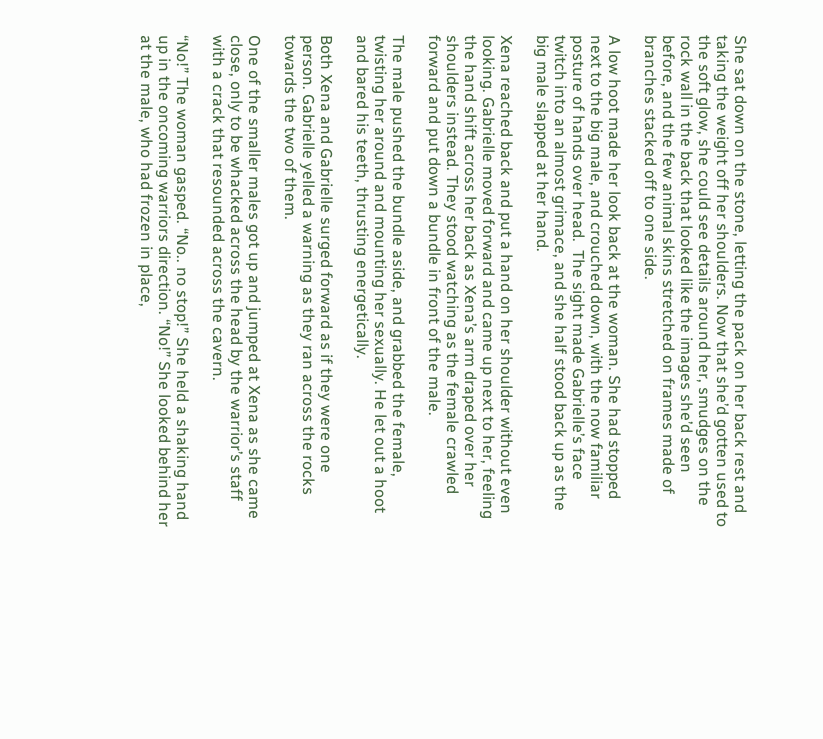She sat down on the stone, letting the pack on her back rest and taking the weight off her shoulders. Now that she’d gotten used to the soft glow, she could see details around her, smudges on the rock wall in the back that looked like the images she’d seen before, and the few animal skins stretched on frames made of branches stacked off to one side.

A low hoot made her look back at the woman. She had stopped next to the big male, and crouched down, with the now familiar posture of hands over head.  The sight made Gabrielle’s face twitch into an almost grimace, and she half stood back up as the big male slapped at her hand.

Xena reached back and put a hand on her shoulder without even looking. Gabrielle moved forward and came up next to her, feeling the hand shift across her back as Xena’s arm draped over her shoulders instead. They stood watching as the female crawled forward and put down a bundle in front of the male.

The male pushed the bundle aside, and grabbed the female, twisting her around and mounting her sexually. He let out a hoot and bared his teeth, thrusting energetically.

Both Xena and Gabrielle surged forward as if they were one person. Gabrielle yelled a warning as they ran across the rocks towards the two of them.

One of the smaller males got up and jumped at Xena as she came close, only to be whacked across the head by the warrior’s staff with a crack that resounded across the cavern.

“No!” The woman gasped. “No.. no stop!” She held a shaking hand up in the oncoming warriors direction. “No!” She looked behind her at the male, who had frozen in place,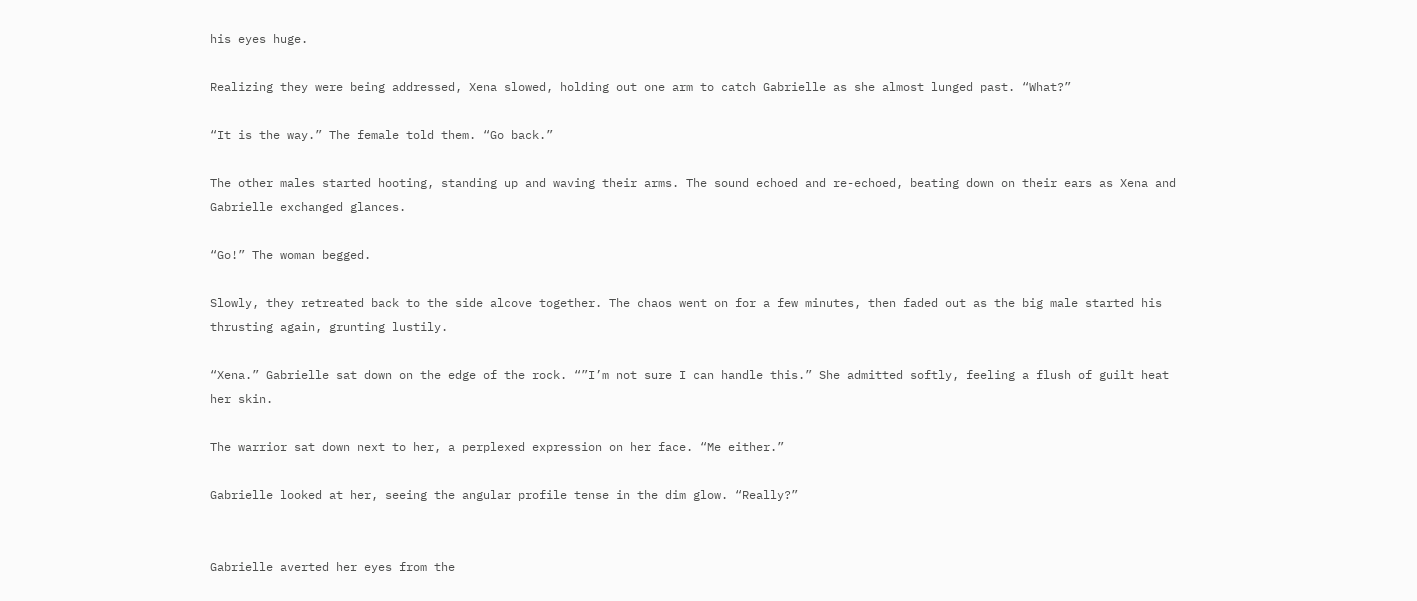his eyes huge.

Realizing they were being addressed, Xena slowed, holding out one arm to catch Gabrielle as she almost lunged past. “What?”

“It is the way.” The female told them. “Go back.”

The other males started hooting, standing up and waving their arms. The sound echoed and re-echoed, beating down on their ears as Xena and Gabrielle exchanged glances.

“Go!” The woman begged.

Slowly, they retreated back to the side alcove together. The chaos went on for a few minutes, then faded out as the big male started his thrusting again, grunting lustily.

“Xena.” Gabrielle sat down on the edge of the rock. “”I’m not sure I can handle this.” She admitted softly, feeling a flush of guilt heat her skin.

The warrior sat down next to her, a perplexed expression on her face. “Me either.”

Gabrielle looked at her, seeing the angular profile tense in the dim glow. “Really?”


Gabrielle averted her eyes from the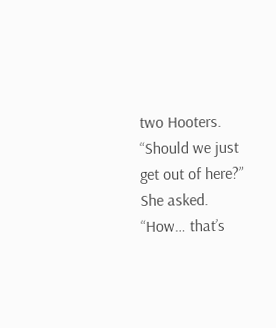two Hooters. “Should we just get out of here?” She asked. “How… that’s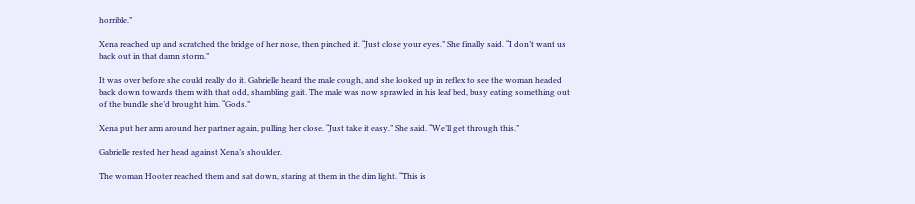horrible.”

Xena reached up and scratched the bridge of her nose, then pinched it. “Just close your eyes.” She finally said. “I don’t want us back out in that damn storm.”

It was over before she could really do it. Gabrielle heard the male cough, and she looked up in reflex to see the woman headed back down towards them with that odd, shambling gait. The male was now sprawled in his leaf bed, busy eating something out of the bundle she’d brought him. “Gods.”

Xena put her arm around her partner again, pulling her close. “Just take it easy.” She said. “We’ll get through this.”

Gabrielle rested her head against Xena’s shoulder.

The woman Hooter reached them and sat down, staring at them in the dim light. “This is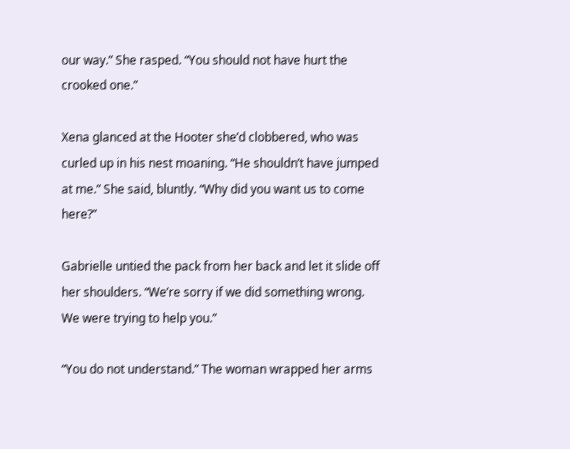our way.” She rasped. “You should not have hurt the crooked one.”

Xena glanced at the Hooter she’d clobbered, who was curled up in his nest moaning. “He shouldn’t have jumped at me.” She said, bluntly. “Why did you want us to come here?”

Gabrielle untied the pack from her back and let it slide off her shoulders. “We’re sorry if we did something wrong. We were trying to help you.”

“You do not understand.” The woman wrapped her arms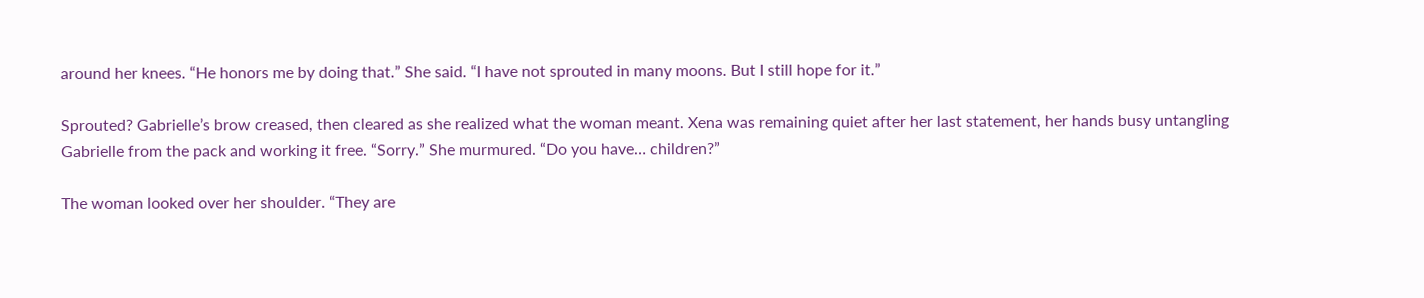around her knees. “He honors me by doing that.” She said. “I have not sprouted in many moons. But I still hope for it.”

Sprouted? Gabrielle’s brow creased, then cleared as she realized what the woman meant. Xena was remaining quiet after her last statement, her hands busy untangling Gabrielle from the pack and working it free. “Sorry.” She murmured. “Do you have… children?”

The woman looked over her shoulder. “They are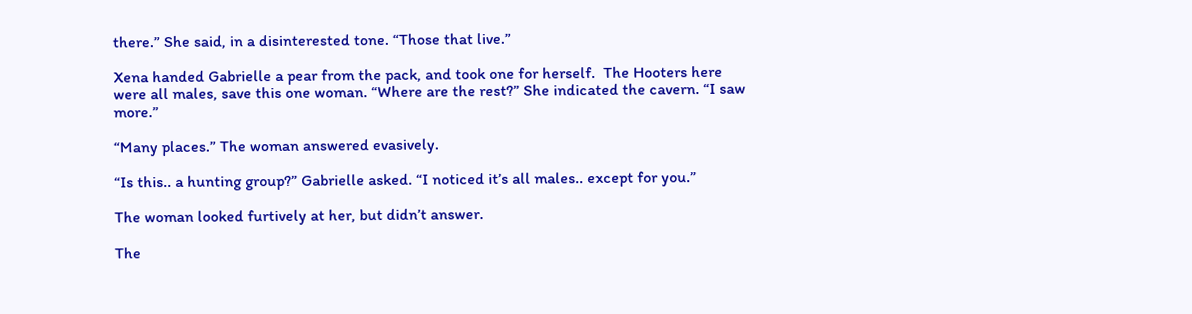there.” She said, in a disinterested tone. “Those that live.”

Xena handed Gabrielle a pear from the pack, and took one for herself.  The Hooters here were all males, save this one woman. “Where are the rest?” She indicated the cavern. “I saw more.”

“Many places.” The woman answered evasively.

“Is this.. a hunting group?” Gabrielle asked. “I noticed it’s all males.. except for you.”

The woman looked furtively at her, but didn’t answer.

The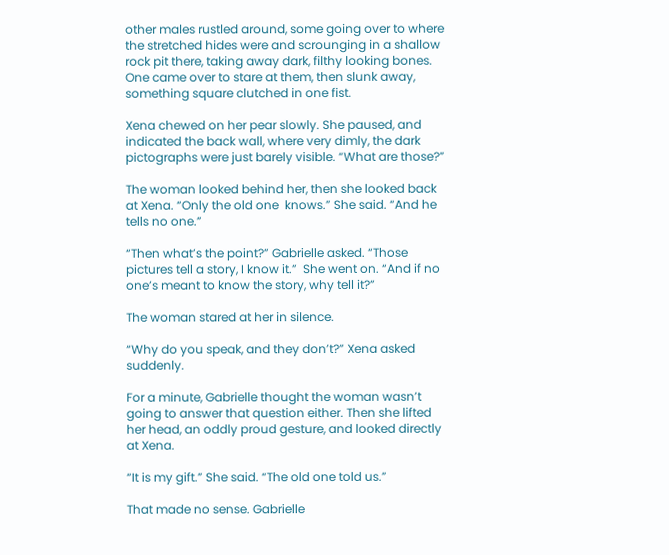other males rustled around, some going over to where the stretched hides were and scrounging in a shallow rock pit there, taking away dark, filthy looking bones.  One came over to stare at them, then slunk away, something square clutched in one fist.

Xena chewed on her pear slowly. She paused, and indicated the back wall, where very dimly, the dark pictographs were just barely visible. “What are those?”

The woman looked behind her, then she looked back at Xena. “Only the old one  knows.” She said. “And he tells no one.”

“Then what’s the point?” Gabrielle asked. “Those pictures tell a story, I know it.”  She went on. “And if no one’s meant to know the story, why tell it?”

The woman stared at her in silence.

“Why do you speak, and they don’t?” Xena asked suddenly.

For a minute, Gabrielle thought the woman wasn’t going to answer that question either. Then she lifted her head, an oddly proud gesture, and looked directly at Xena.

“It is my gift.” She said. “The old one told us.”

That made no sense. Gabrielle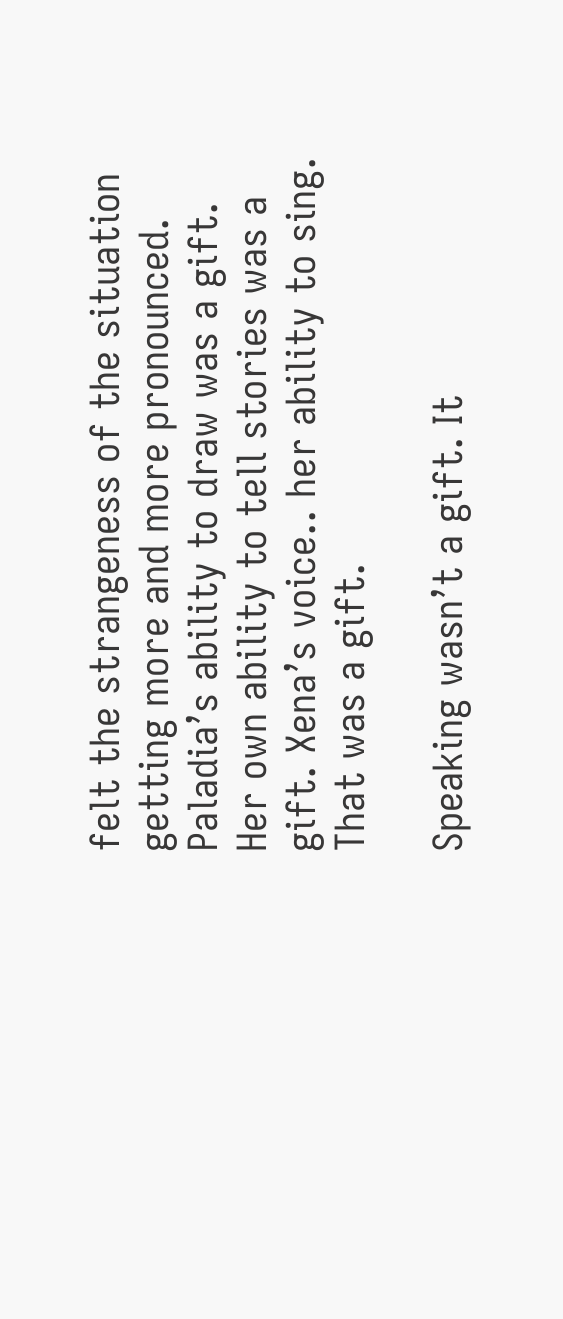felt the strangeness of the situation getting more and more pronounced. Paladia’s ability to draw was a gift. Her own ability to tell stories was a gift. Xena’s voice.. her ability to sing. That was a gift.

Speaking wasn’t a gift. It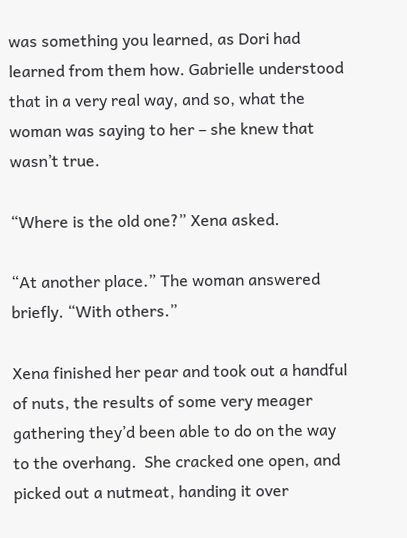was something you learned, as Dori had learned from them how. Gabrielle understood that in a very real way, and so, what the woman was saying to her – she knew that wasn’t true.

“Where is the old one?” Xena asked.

“At another place.” The woman answered briefly. “With others.”

Xena finished her pear and took out a handful of nuts, the results of some very meager gathering they’d been able to do on the way to the overhang.  She cracked one open, and picked out a nutmeat, handing it over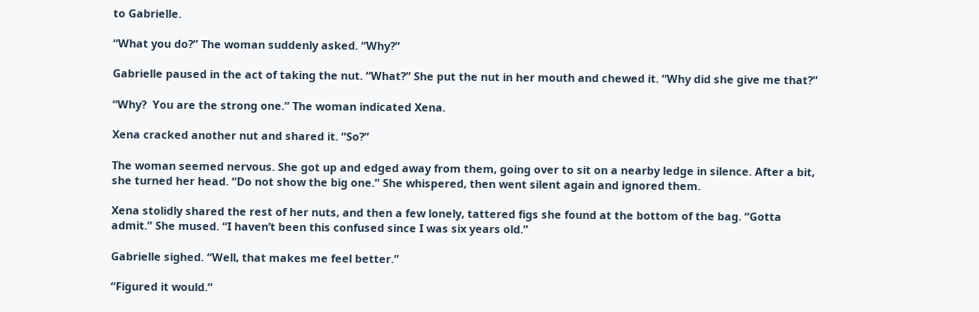to Gabrielle.

“What you do?” The woman suddenly asked. “Why?”

Gabrielle paused in the act of taking the nut. “What?” She put the nut in her mouth and chewed it. “Why did she give me that?”

“Why?  You are the strong one.” The woman indicated Xena.

Xena cracked another nut and shared it. “So?”

The woman seemed nervous. She got up and edged away from them, going over to sit on a nearby ledge in silence. After a bit, she turned her head. “Do not show the big one.” She whispered, then went silent again and ignored them.

Xena stolidly shared the rest of her nuts, and then a few lonely, tattered figs she found at the bottom of the bag. “Gotta admit.” She mused. “I haven’t been this confused since I was six years old.”

Gabrielle sighed. “Well, that makes me feel better.”

“Figured it would.”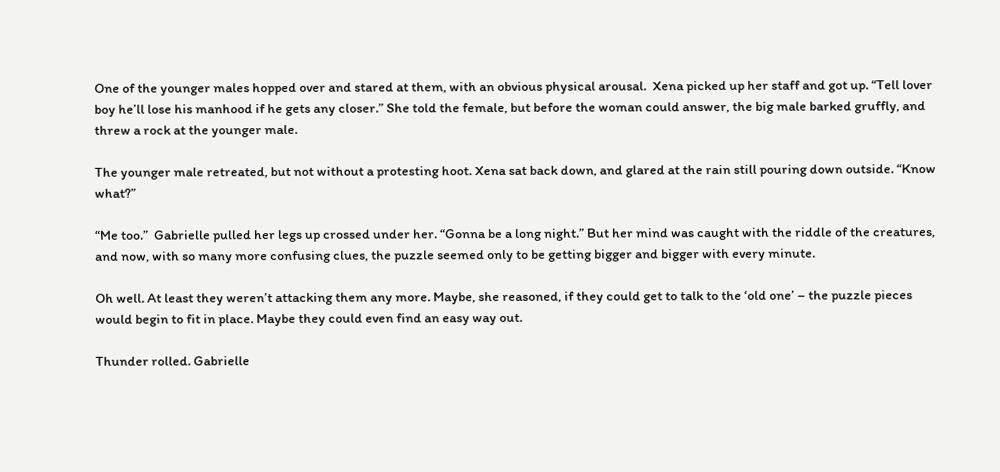One of the younger males hopped over and stared at them, with an obvious physical arousal.  Xena picked up her staff and got up. “Tell lover boy he’ll lose his manhood if he gets any closer.” She told the female, but before the woman could answer, the big male barked gruffly, and threw a rock at the younger male.

The younger male retreated, but not without a protesting hoot. Xena sat back down, and glared at the rain still pouring down outside. “Know what?”

“Me too.”  Gabrielle pulled her legs up crossed under her. “Gonna be a long night.” But her mind was caught with the riddle of the creatures, and now, with so many more confusing clues, the puzzle seemed only to be getting bigger and bigger with every minute.

Oh well. At least they weren’t attacking them any more. Maybe, she reasoned, if they could get to talk to the ‘old one’ – the puzzle pieces would begin to fit in place. Maybe they could even find an easy way out.

Thunder rolled. Gabrielle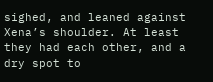sighed, and leaned against Xena’s shoulder. At least they had each other, and a dry spot to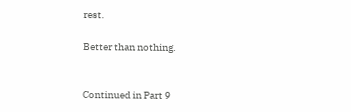rest.

Better than nothing.


Continued in Part 9